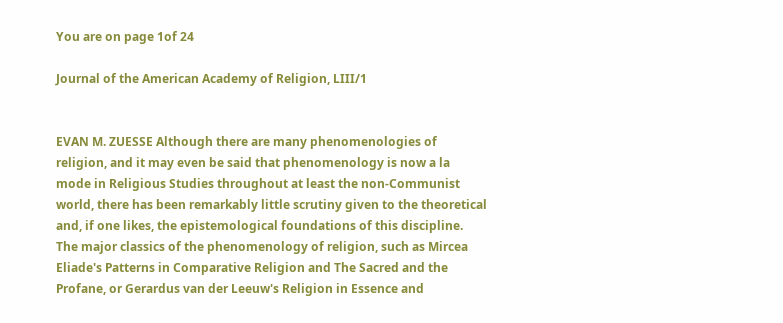You are on page 1of 24

Journal of the American Academy of Religion, LIII/1


EVAN M. ZUESSE Although there are many phenomenologies of religion, and it may even be said that phenomenology is now a la mode in Religious Studies throughout at least the non-Communist world, there has been remarkably little scrutiny given to the theoretical and, if one likes, the epistemological foundations of this discipline. The major classics of the phenomenology of religion, such as Mircea Eliade's Patterns in Comparative Religion and The Sacred and the Profane, or Gerardus van der Leeuw's Religion in Essence and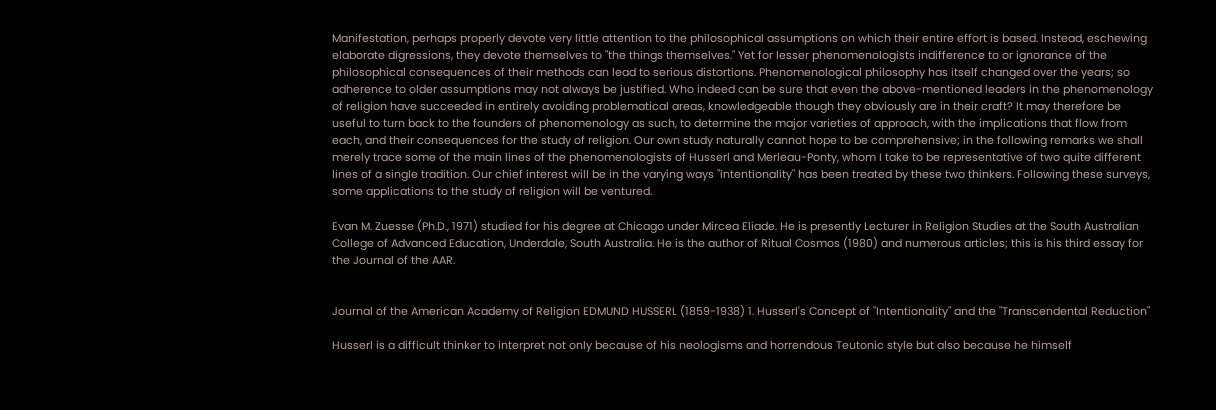Manifestation, perhaps properly devote very little attention to the philosophical assumptions on which their entire effort is based. Instead, eschewing elaborate digressions, they devote themselves to "the things themselves." Yet for lesser phenomenologists indifference to or ignorance of the philosophical consequences of their methods can lead to serious distortions. Phenomenological philosophy has itself changed over the years; so adherence to older assumptions may not always be justified. Who indeed can be sure that even the above-mentioned leaders in the phenomenology of religion have succeeded in entirely avoiding problematical areas, knowledgeable though they obviously are in their craft? It may therefore be useful to turn back to the founders of phenomenology as such, to determine the major varieties of approach, with the implications that flow from each, and their consequences for the study of religion. Our own study naturally cannot hope to be comprehensive; in the following remarks we shall merely trace some of the main lines of the phenomenologists of Husserl and Merleau-Ponty, whom I take to be representative of two quite different lines of a single tradition. Our chief interest will be in the varying ways "intentionality" has been treated by these two thinkers. Following these surveys, some applications to the study of religion will be ventured.

Evan M. Zuesse (Ph.D., 1971) studied for his degree at Chicago under Mircea Eliade. He is presently Lecturer in Religion Studies at the South Australian College of Advanced Education, Underdale, South Australia. He is the author of Ritual Cosmos (1980) and numerous articles; this is his third essay for the Journal of the AAR.


Journal of the American Academy of Religion EDMUND HUSSERL (1859-1938) 1. Husserl's Concept of "Intentionality" and the "Transcendental Reduction"

Husserl is a difficult thinker to interpret not only because of his neologisms and horrendous Teutonic style but also because he himself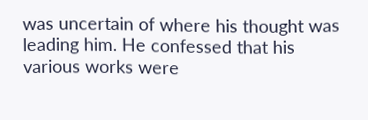was uncertain of where his thought was leading him. He confessed that his various works were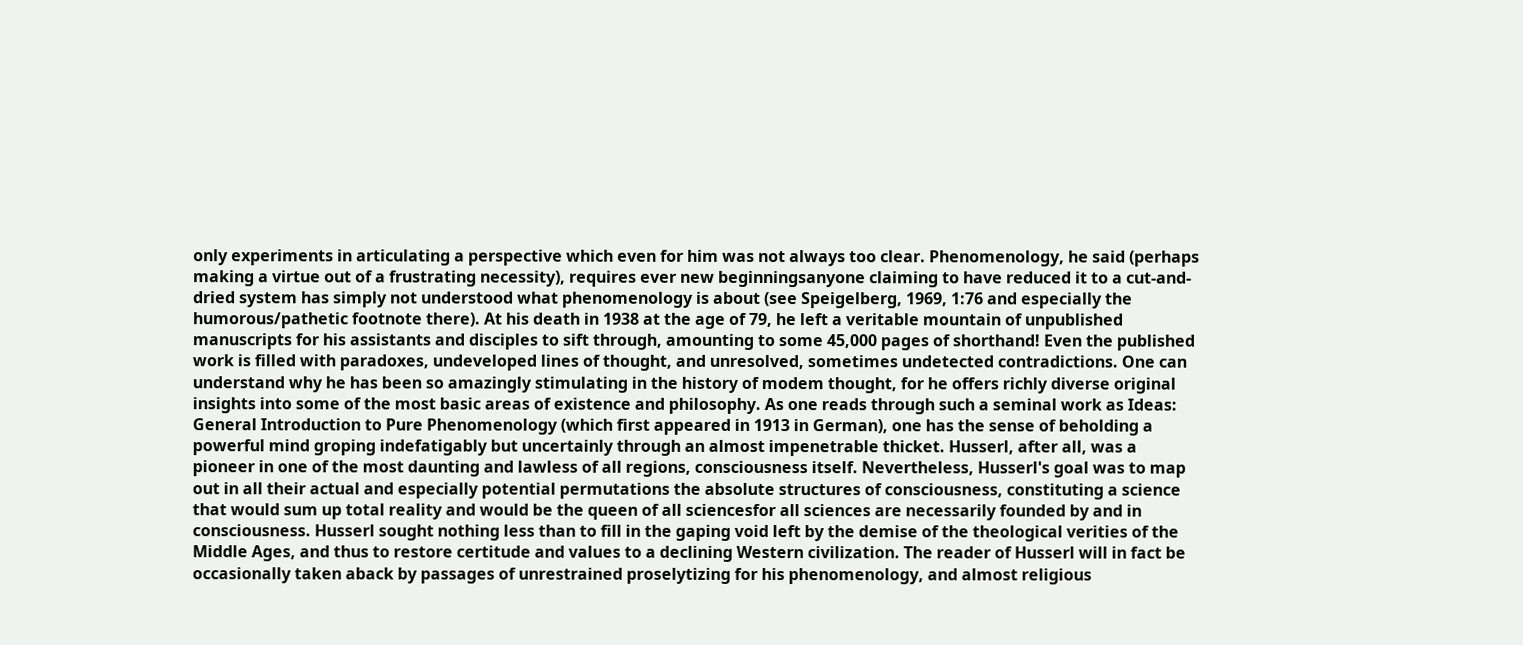only experiments in articulating a perspective which even for him was not always too clear. Phenomenology, he said (perhaps making a virtue out of a frustrating necessity), requires ever new beginningsanyone claiming to have reduced it to a cut-and-dried system has simply not understood what phenomenology is about (see Speigelberg, 1969, 1:76 and especially the humorous/pathetic footnote there). At his death in 1938 at the age of 79, he left a veritable mountain of unpublished manuscripts for his assistants and disciples to sift through, amounting to some 45,000 pages of shorthand! Even the published work is filled with paradoxes, undeveloped lines of thought, and unresolved, sometimes undetected contradictions. One can understand why he has been so amazingly stimulating in the history of modem thought, for he offers richly diverse original insights into some of the most basic areas of existence and philosophy. As one reads through such a seminal work as Ideas: General Introduction to Pure Phenomenology (which first appeared in 1913 in German), one has the sense of beholding a powerful mind groping indefatigably but uncertainly through an almost impenetrable thicket. Husserl, after all, was a pioneer in one of the most daunting and lawless of all regions, consciousness itself. Nevertheless, Husserl's goal was to map out in all their actual and especially potential permutations the absolute structures of consciousness, constituting a science that would sum up total reality and would be the queen of all sciencesfor all sciences are necessarily founded by and in consciousness. Husserl sought nothing less than to fill in the gaping void left by the demise of the theological verities of the Middle Ages, and thus to restore certitude and values to a declining Western civilization. The reader of Husserl will in fact be occasionally taken aback by passages of unrestrained proselytizing for his phenomenology, and almost religious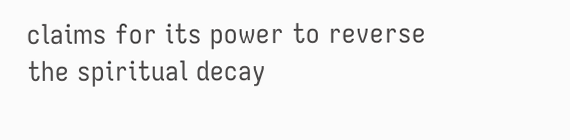claims for its power to reverse the spiritual decay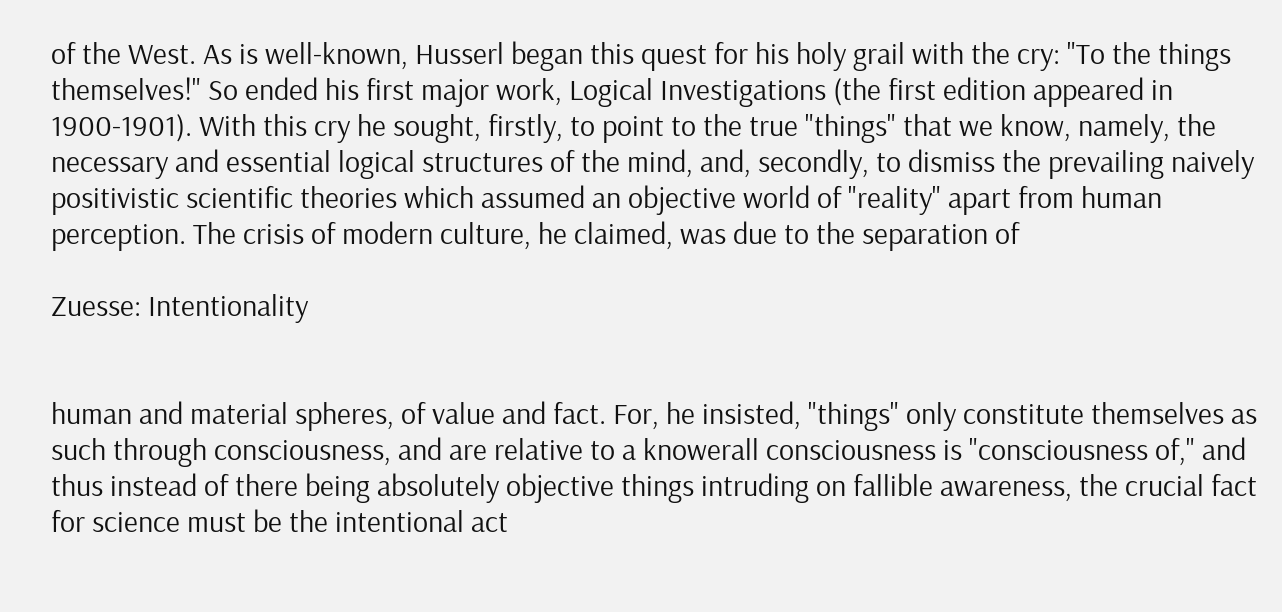of the West. As is well-known, Husserl began this quest for his holy grail with the cry: "To the things themselves!" So ended his first major work, Logical Investigations (the first edition appeared in 1900-1901). With this cry he sought, firstly, to point to the true "things" that we know, namely, the necessary and essential logical structures of the mind, and, secondly, to dismiss the prevailing naively positivistic scientific theories which assumed an objective world of "reality" apart from human perception. The crisis of modern culture, he claimed, was due to the separation of

Zuesse: Intentionality


human and material spheres, of value and fact. For, he insisted, "things" only constitute themselves as such through consciousness, and are relative to a knowerall consciousness is "consciousness of," and thus instead of there being absolutely objective things intruding on fallible awareness, the crucial fact for science must be the intentional act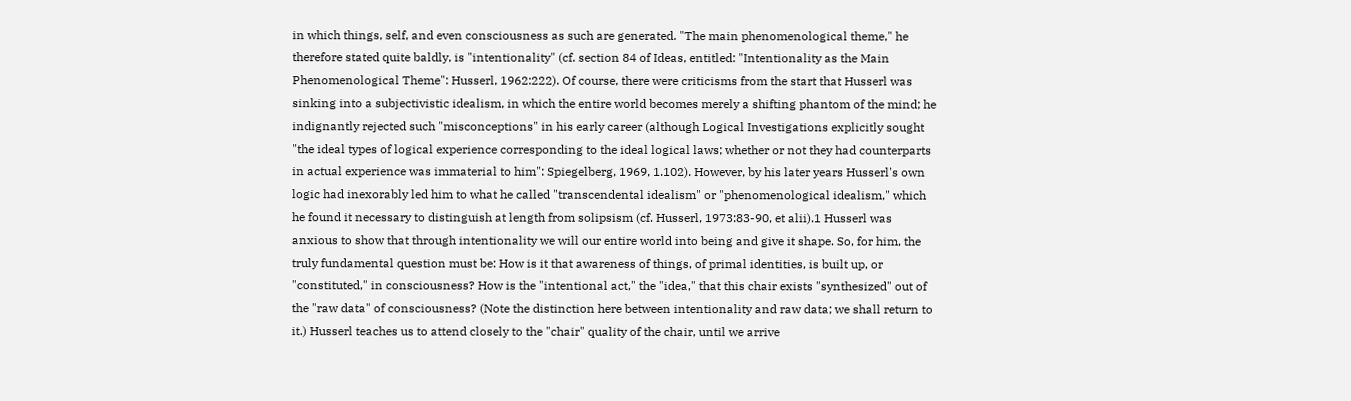in which things, self, and even consciousness as such are generated. "The main phenomenological theme," he therefore stated quite baldly, is "intentionality" (cf. section 84 of Ideas, entitled: "Intentionality as the Main Phenomenological Theme": Husserl, 1962:222). Of course, there were criticisms from the start that Husserl was sinking into a subjectivistic idealism, in which the entire world becomes merely a shifting phantom of the mind; he indignantly rejected such "misconceptions" in his early career (although Logical Investigations explicitly sought "the ideal types of logical experience corresponding to the ideal logical laws; whether or not they had counterparts in actual experience was immaterial to him": Spiegelberg, 1969, 1.102). However, by his later years Husserl's own logic had inexorably led him to what he called "transcendental idealism" or "phenomenological idealism," which he found it necessary to distinguish at length from solipsism (cf. Husserl, 1973:83-90, et alii).1 Husserl was anxious to show that through intentionality we will our entire world into being and give it shape. So, for him, the truly fundamental question must be: How is it that awareness of things, of primal identities, is built up, or "constituted," in consciousness? How is the "intentional act," the "idea," that this chair exists "synthesized" out of the "raw data" of consciousness? (Note the distinction here between intentionality and raw data; we shall return to it.) Husserl teaches us to attend closely to the "chair" quality of the chair, until we arrive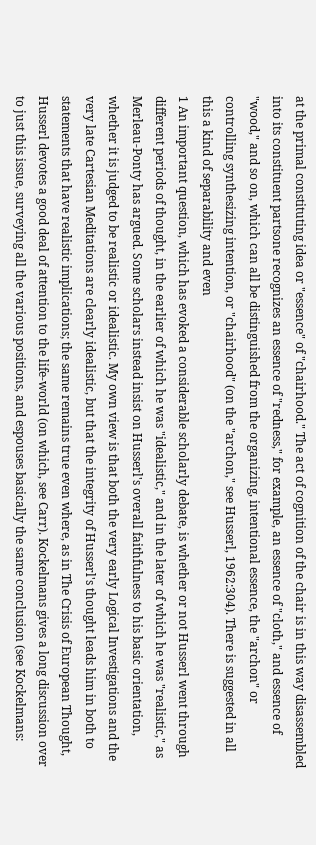at the primal constituting idea or "essence" of "chairhood." The act of cognition of the chair is in this way disassembled into its constituent partsone recognizes an essence of "redness," for example, an essence of "cloth," and essence of "wood," and so on, which can all be distinguished from the organizing, intentional essence, the "archon" or controlling synthesizing intention, or "chairhood" (on the "archon," see Husserl, 1962:304). There is suggested in all this a kind of separability and even
1 An important question, which has evoked a considerable scholarly debate, is whether or not Husserl went through different periods of thought, in the earlier of which he was "idealistic," and in the later of which he was "realistic," as Merleau-Ponty has argued. Some scholars instead insist on Husserl's overall faithfulness to his basic orientation, whether it is judged to be realistic or idealistic. My own view is that both the very early Logical Investigations and the very late Cartesian Meditations are clearly idealistic, but that the integrity of Husserl's thought leads him in both to statements that have realistic implications; the same remains true even where, as in The Crisis of European Thought, Husserl devotes a good deal of attention to the life-world (on which, see Carr). Kockelmans gives a long discussion over to just this issue, surveying all the various positions, and espouses basically the same conclusion (see Kockelmans: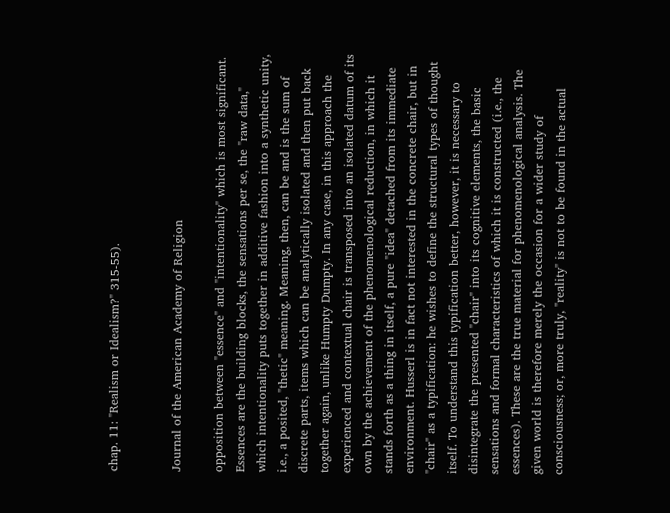chap. 11: "Realism or Idealism?" 315-55).


Journal of the American Academy of Religion

opposition between "essence" and "intentionality" which is most significant. Essences are the building blocks, the sensations per se, the "raw data," which intentionality puts together in additive fashion into a synthetic unity, i.e., a posited, "thetic" meaning. Meaning, then, can be and is the sum of discrete parts, items which can be analytically isolated and then put back together again, unlike Humpty Dumpty. In any case, in this approach the experienced and contextual chair is transposed into an isolated datum of its own by the achievement of the phenomenological reduction, in which it stands forth as a thing in itself, a pure "idea" detached from its immediate environment. Husserl is in fact not interested in the concrete chair, but in "chair" as a typification: he wishes to define the structural types of thought itself. To understand this typification better, however, it is necessary to disintegrate the presented "chair" into its cognitive elements, the basic sensations and formal characteristics of which it is constructed (i.e., the essences). These are the true material for phenomenological analysis. The given world is therefore merely the occasion for a wider study of consciousness; or, more truly, "reality" is not to be found in the actual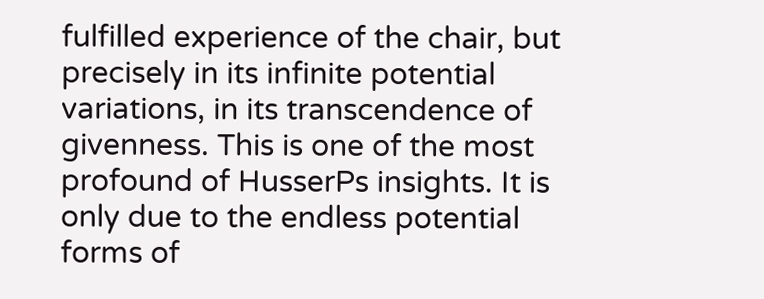fulfilled experience of the chair, but precisely in its infinite potential variations, in its transcendence of givenness. This is one of the most profound of HusserPs insights. It is only due to the endless potential forms of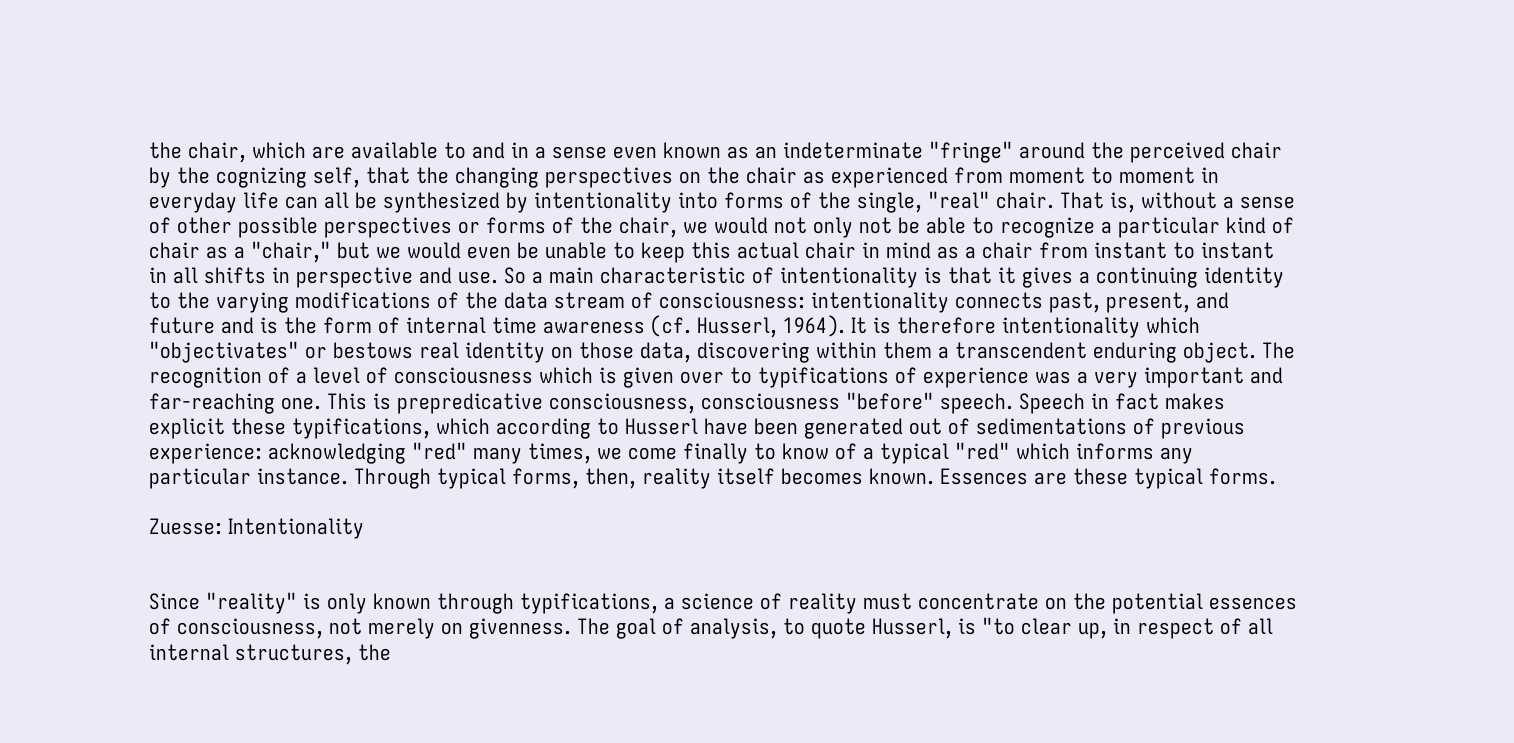the chair, which are available to and in a sense even known as an indeterminate "fringe" around the perceived chair by the cognizing self, that the changing perspectives on the chair as experienced from moment to moment in everyday life can all be synthesized by intentionality into forms of the single, "real" chair. That is, without a sense of other possible perspectives or forms of the chair, we would not only not be able to recognize a particular kind of chair as a "chair," but we would even be unable to keep this actual chair in mind as a chair from instant to instant in all shifts in perspective and use. So a main characteristic of intentionality is that it gives a continuing identity to the varying modifications of the data stream of consciousness: intentionality connects past, present, and future and is the form of internal time awareness (cf. Husserl, 1964). It is therefore intentionality which "objectivates" or bestows real identity on those data, discovering within them a transcendent enduring object. The recognition of a level of consciousness which is given over to typifications of experience was a very important and far-reaching one. This is prepredicative consciousness, consciousness "before" speech. Speech in fact makes explicit these typifications, which according to Husserl have been generated out of sedimentations of previous experience: acknowledging "red" many times, we come finally to know of a typical "red" which informs any particular instance. Through typical forms, then, reality itself becomes known. Essences are these typical forms.

Zuesse: Intentionality


Since "reality" is only known through typifications, a science of reality must concentrate on the potential essences of consciousness, not merely on givenness. The goal of analysis, to quote Husserl, is "to clear up, in respect of all internal structures, the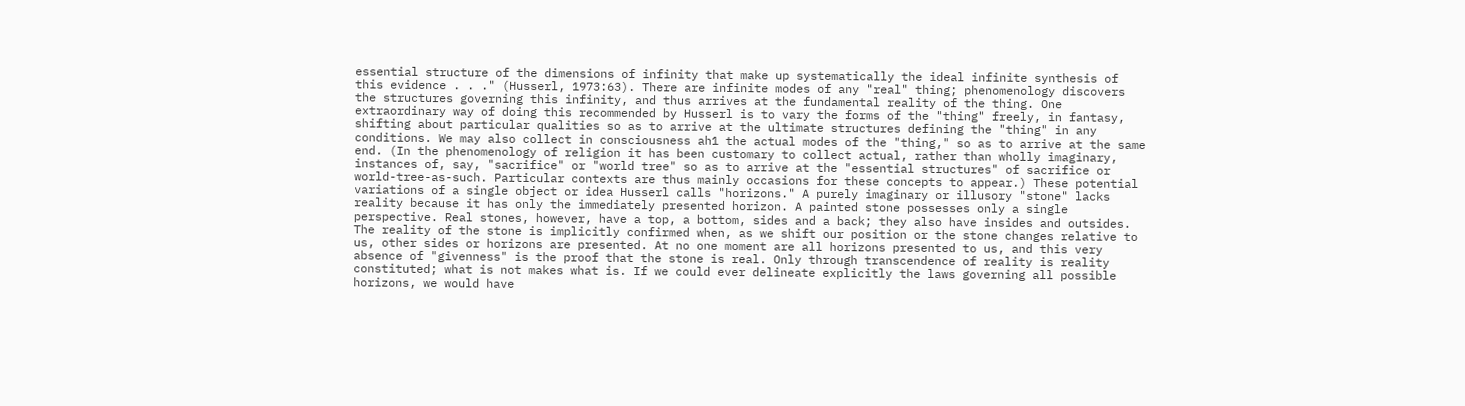essential structure of the dimensions of infinity that make up systematically the ideal infinite synthesis of this evidence . . ." (Husserl, 1973:63). There are infinite modes of any "real" thing; phenomenology discovers the structures governing this infinity, and thus arrives at the fundamental reality of the thing. One extraordinary way of doing this recommended by Husserl is to vary the forms of the "thing" freely, in fantasy, shifting about particular qualities so as to arrive at the ultimate structures defining the "thing" in any conditions. We may also collect in consciousness ah1 the actual modes of the "thing," so as to arrive at the same end. (In the phenomenology of religion it has been customary to collect actual, rather than wholly imaginary, instances of, say, "sacrifice" or "world tree" so as to arrive at the "essential structures" of sacrifice or world-tree-as-such. Particular contexts are thus mainly occasions for these concepts to appear.) These potential variations of a single object or idea Husserl calls "horizons." A purely imaginary or illusory "stone" lacks reality because it has only the immediately presented horizon. A painted stone possesses only a single perspective. Real stones, however, have a top, a bottom, sides and a back; they also have insides and outsides. The reality of the stone is implicitly confirmed when, as we shift our position or the stone changes relative to us, other sides or horizons are presented. At no one moment are all horizons presented to us, and this very absence of "givenness" is the proof that the stone is real. Only through transcendence of reality is reality constituted; what is not makes what is. If we could ever delineate explicitly the laws governing all possible horizons, we would have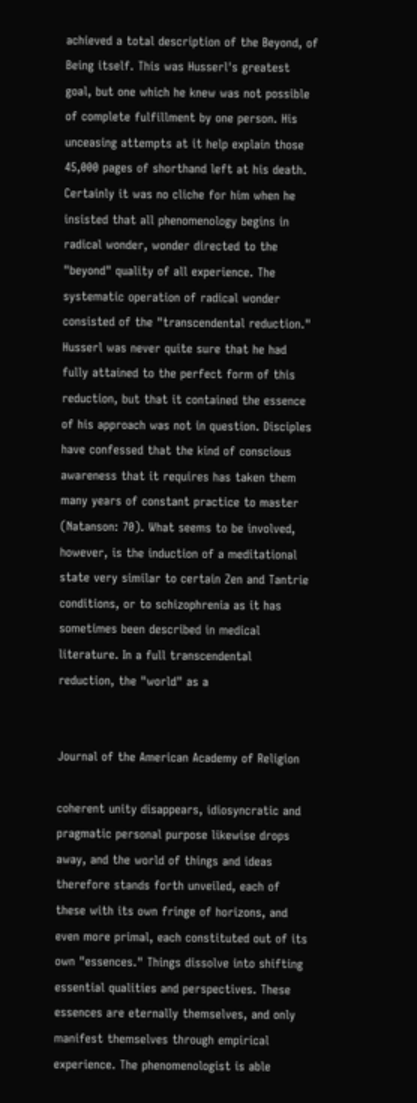achieved a total description of the Beyond, of Being itself. This was Husserl's greatest goal, but one which he knew was not possible of complete fulfillment by one person. His unceasing attempts at it help explain those 45,000 pages of shorthand left at his death. Certainly it was no cliche for him when he insisted that all phenomenology begins in radical wonder, wonder directed to the "beyond" quality of all experience. The systematic operation of radical wonder consisted of the "transcendental reduction." Husserl was never quite sure that he had fully attained to the perfect form of this reduction, but that it contained the essence of his approach was not in question. Disciples have confessed that the kind of conscious awareness that it requires has taken them many years of constant practice to master (Natanson: 70). What seems to be involved, however, is the induction of a meditational state very similar to certain Zen and Tantrie conditions, or to schizophrenia as it has sometimes been described in medical literature. In a full transcendental reduction, the "world" as a


Journal of the American Academy of Religion

coherent unity disappears, idiosyncratic and pragmatic personal purpose likewise drops away, and the world of things and ideas therefore stands forth unveiled, each of these with its own fringe of horizons, and even more primal, each constituted out of its own "essences." Things dissolve into shifting essential qualities and perspectives. These essences are eternally themselves, and only manifest themselves through empirical experience. The phenomenologist is able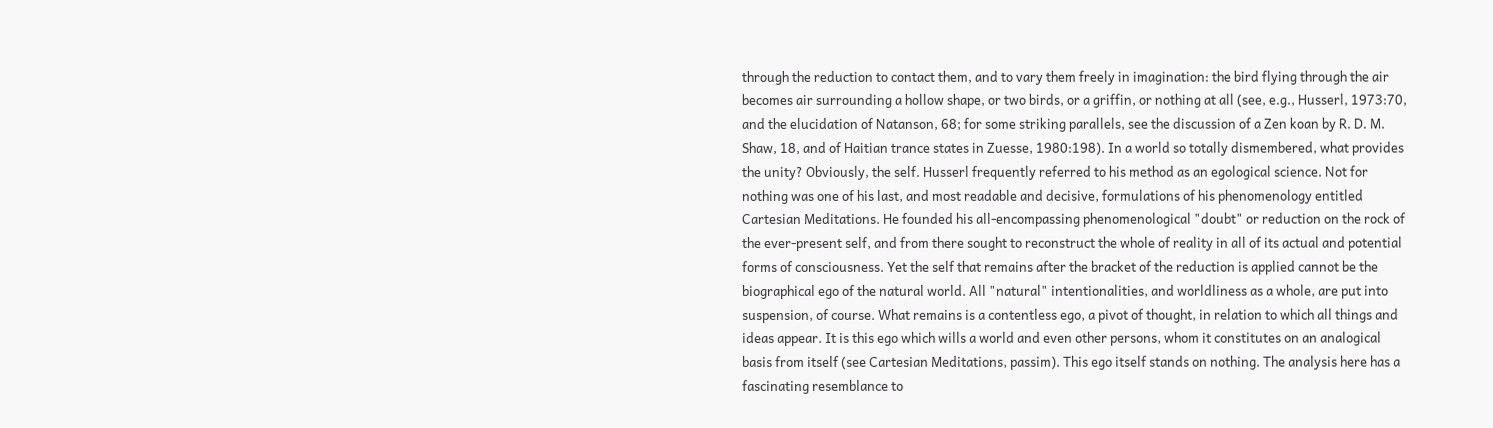through the reduction to contact them, and to vary them freely in imagination: the bird flying through the air becomes air surrounding a hollow shape, or two birds, or a griffin, or nothing at all (see, e.g., Husserl, 1973:70, and the elucidation of Natanson, 68; for some striking parallels, see the discussion of a Zen koan by R. D. M. Shaw, 18, and of Haitian trance states in Zuesse, 1980:198). In a world so totally dismembered, what provides the unity? Obviously, the self. Husserl frequently referred to his method as an egological science. Not for nothing was one of his last, and most readable and decisive, formulations of his phenomenology entitled Cartesian Meditations. He founded his all-encompassing phenomenological "doubt" or reduction on the rock of the ever-present self, and from there sought to reconstruct the whole of reality in all of its actual and potential forms of consciousness. Yet the self that remains after the bracket of the reduction is applied cannot be the biographical ego of the natural world. All "natural" intentionalities, and worldliness as a whole, are put into suspension, of course. What remains is a contentless ego, a pivot of thought, in relation to which all things and ideas appear. It is this ego which wills a world and even other persons, whom it constitutes on an analogical basis from itself (see Cartesian Meditations, passim). This ego itself stands on nothing. The analysis here has a fascinating resemblance to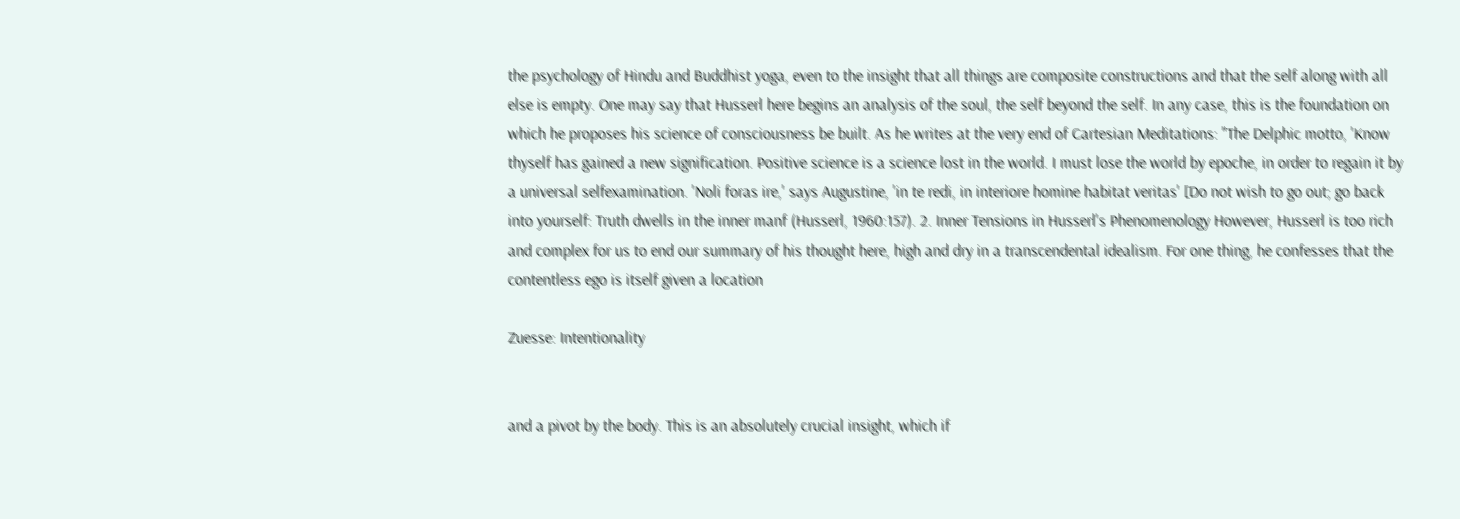the psychology of Hindu and Buddhist yoga, even to the insight that all things are composite constructions and that the self along with all else is empty. One may say that Husserl here begins an analysis of the soul, the self beyond the self. In any case, this is the foundation on which he proposes his science of consciousness be built. As he writes at the very end of Cartesian Meditations: "The Delphic motto, 'Know thyself has gained a new signification. Positive science is a science lost in the world. I must lose the world by epoche, in order to regain it by a universal selfexamination. 'Noli foras ire,' says Augustine, 'in te redi, in interiore homine habitat veritas' [Do not wish to go out; go back into yourself: Truth dwells in the inner manf (Husserl, 1960:157). 2. Inner Tensions in Husserl's Phenomenology However, Husserl is too rich and complex for us to end our summary of his thought here, high and dry in a transcendental idealism. For one thing, he confesses that the contentless ego is itself given a location

Zuesse: Intentionality


and a pivot by the body. This is an absolutely crucial insight, which if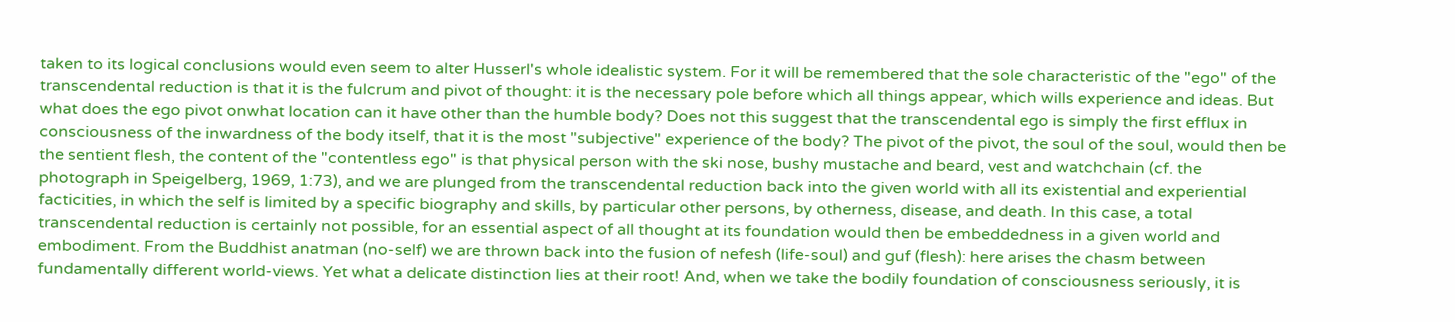taken to its logical conclusions would even seem to alter Husserl's whole idealistic system. For it will be remembered that the sole characteristic of the "ego" of the transcendental reduction is that it is the fulcrum and pivot of thought: it is the necessary pole before which all things appear, which wills experience and ideas. But what does the ego pivot onwhat location can it have other than the humble body? Does not this suggest that the transcendental ego is simply the first efflux in consciousness of the inwardness of the body itself, that it is the most "subjective" experience of the body? The pivot of the pivot, the soul of the soul, would then be the sentient flesh, the content of the "contentless ego" is that physical person with the ski nose, bushy mustache and beard, vest and watchchain (cf. the photograph in Speigelberg, 1969, 1:73), and we are plunged from the transcendental reduction back into the given world with all its existential and experiential facticities, in which the self is limited by a specific biography and skills, by particular other persons, by otherness, disease, and death. In this case, a total transcendental reduction is certainly not possible, for an essential aspect of all thought at its foundation would then be embeddedness in a given world and embodiment. From the Buddhist anatman (no-self) we are thrown back into the fusion of nefesh (life-soul) and guf (flesh): here arises the chasm between fundamentally different world-views. Yet what a delicate distinction lies at their root! And, when we take the bodily foundation of consciousness seriously, it is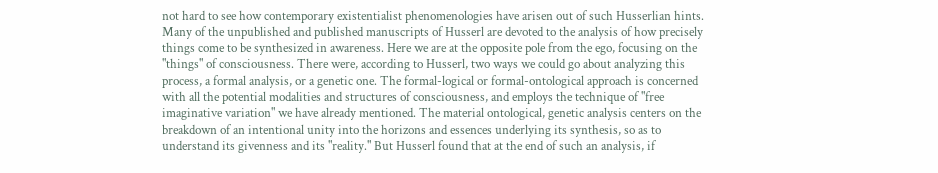not hard to see how contemporary existentialist phenomenologies have arisen out of such Husserlian hints. Many of the unpublished and published manuscripts of Husserl are devoted to the analysis of how precisely things come to be synthesized in awareness. Here we are at the opposite pole from the ego, focusing on the "things" of consciousness. There were, according to Husserl, two ways we could go about analyzing this process, a formal analysis, or a genetic one. The formal-logical or formal-ontological approach is concerned with all the potential modalities and structures of consciousness, and employs the technique of "free imaginative variation" we have already mentioned. The material ontological, genetic analysis centers on the breakdown of an intentional unity into the horizons and essences underlying its synthesis, so as to understand its givenness and its "reality." But Husserl found that at the end of such an analysis, if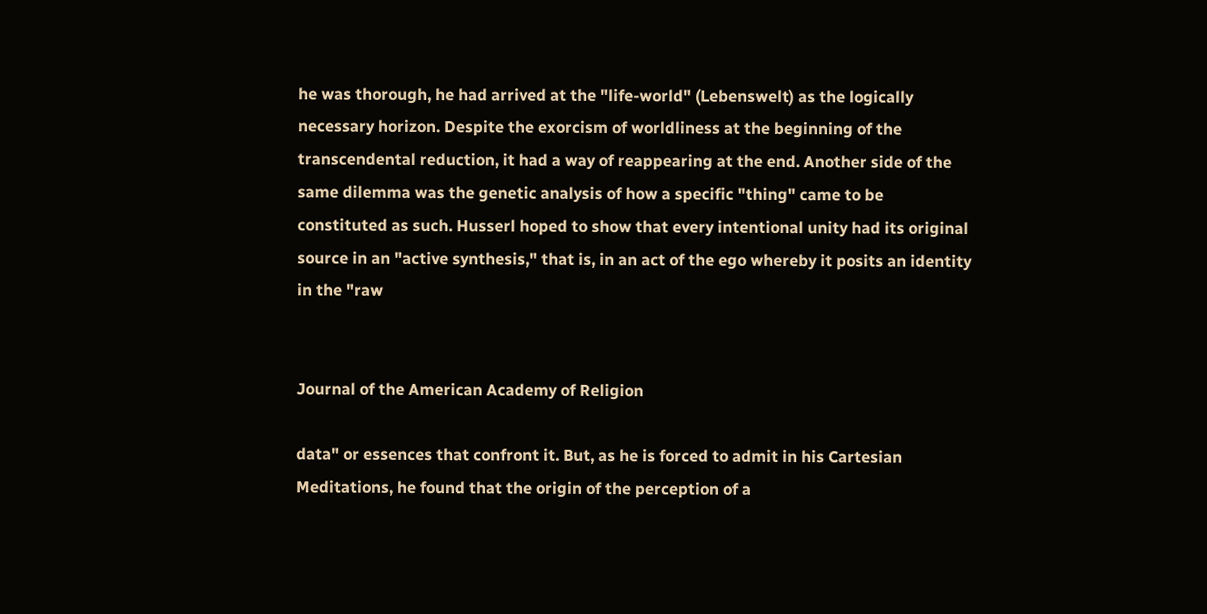he was thorough, he had arrived at the "life-world" (Lebenswelt) as the logically necessary horizon. Despite the exorcism of worldliness at the beginning of the transcendental reduction, it had a way of reappearing at the end. Another side of the same dilemma was the genetic analysis of how a specific "thing" came to be constituted as such. Husserl hoped to show that every intentional unity had its original source in an "active synthesis," that is, in an act of the ego whereby it posits an identity in the "raw


Journal of the American Academy of Religion

data" or essences that confront it. But, as he is forced to admit in his Cartesian Meditations, he found that the origin of the perception of a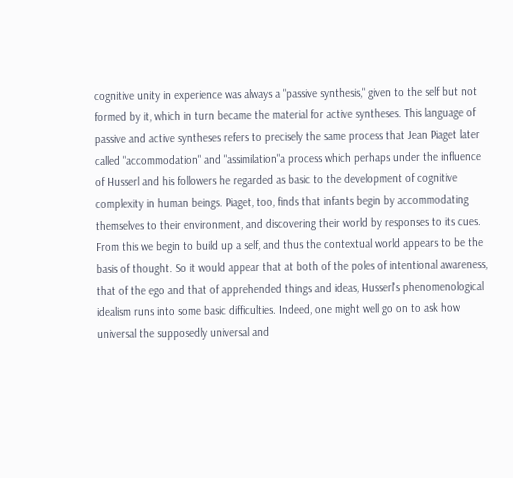cognitive unity in experience was always a "passive synthesis," given to the self but not formed by it, which in turn became the material for active syntheses. This language of passive and active syntheses refers to precisely the same process that Jean Piaget later called "accommodation" and "assimilation"a process which perhaps under the influence of Husserl and his followers he regarded as basic to the development of cognitive complexity in human beings. Piaget, too, finds that infants begin by accommodating themselves to their environment, and discovering their world by responses to its cues. From this we begin to build up a self, and thus the contextual world appears to be the basis of thought. So it would appear that at both of the poles of intentional awareness, that of the ego and that of apprehended things and ideas, Husserl's phenomenological idealism runs into some basic difficulties. Indeed, one might well go on to ask how universal the supposedly universal and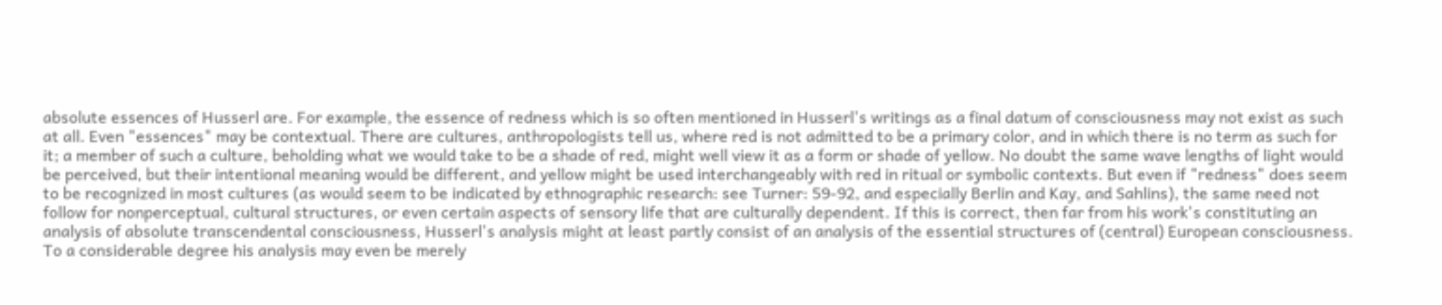absolute essences of Husserl are. For example, the essence of redness which is so often mentioned in Husserl's writings as a final datum of consciousness may not exist as such at all. Even "essences" may be contextual. There are cultures, anthropologists tell us, where red is not admitted to be a primary color, and in which there is no term as such for it; a member of such a culture, beholding what we would take to be a shade of red, might well view it as a form or shade of yellow. No doubt the same wave lengths of light would be perceived, but their intentional meaning would be different, and yellow might be used interchangeably with red in ritual or symbolic contexts. But even if "redness" does seem to be recognized in most cultures (as would seem to be indicated by ethnographic research: see Turner: 59-92, and especially Berlin and Kay, and Sahlins), the same need not follow for nonperceptual, cultural structures, or even certain aspects of sensory life that are culturally dependent. If this is correct, then far from his work's constituting an analysis of absolute transcendental consciousness, Husserl's analysis might at least partly consist of an analysis of the essential structures of (central) European consciousness. To a considerable degree his analysis may even be merely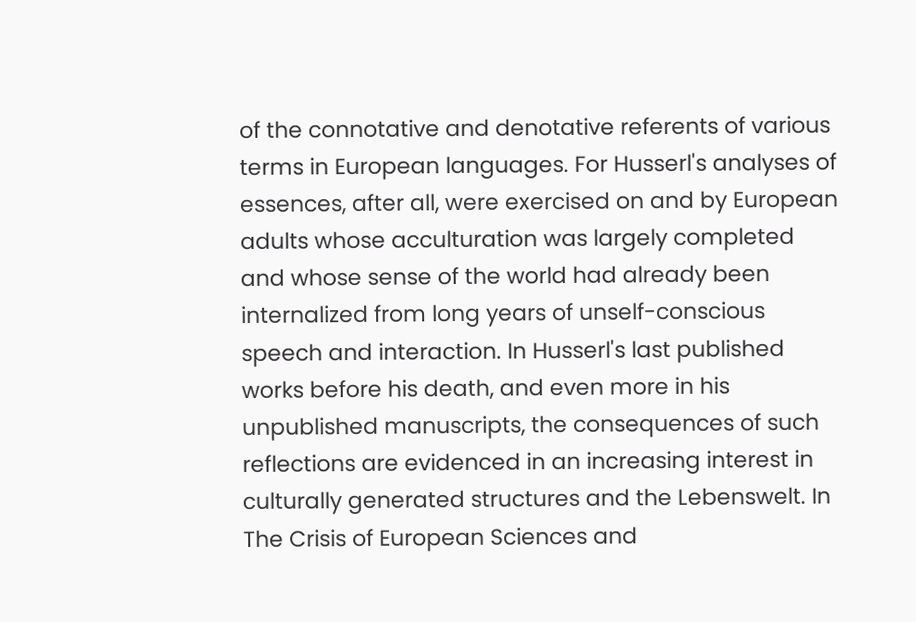of the connotative and denotative referents of various terms in European languages. For Husserl's analyses of essences, after all, were exercised on and by European adults whose acculturation was largely completed and whose sense of the world had already been internalized from long years of unself-conscious speech and interaction. In Husserl's last published works before his death, and even more in his unpublished manuscripts, the consequences of such reflections are evidenced in an increasing interest in culturally generated structures and the Lebenswelt. In The Crisis of European Sciences and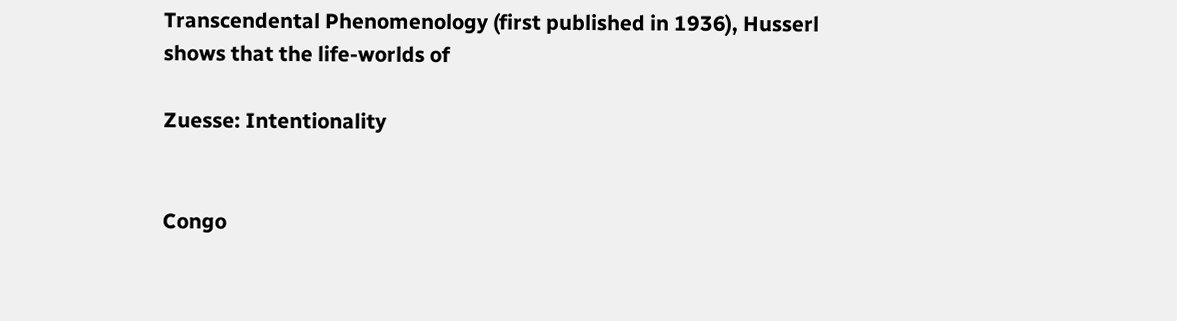Transcendental Phenomenology (first published in 1936), Husserl shows that the life-worlds of

Zuesse: Intentionality


Congo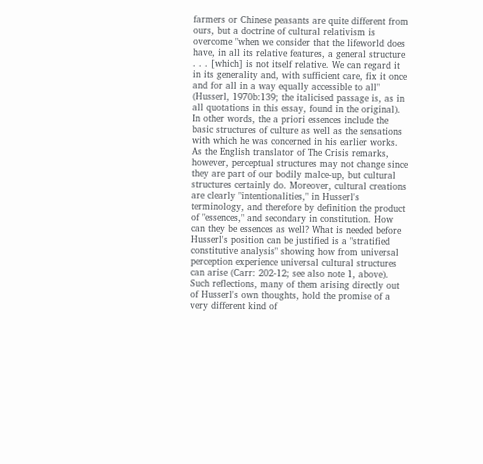farmers or Chinese peasants are quite different from ours, but a doctrine of cultural relativism is overcome "when we consider that the lifeworld does have, in all its relative features, a general structure . . . [which] is not itself relative. We can regard it in its generality and, with sufficient care, fix it once and for all in a way equally accessible to all" (Husserl, 1970b:139; the italicised passage is, as in all quotations in this essay, found in the original). In other words, the a priori essences include the basic structures of culture as well as the sensations with which he was concerned in his earlier works. As the English translator of The Crisis remarks, however, perceptual structures may not change since they are part of our bodily malce-up, but cultural structures certainly do. Moreover, cultural creations are clearly "intentionalities," in Husserl's terminology, and therefore by definition the product of "essences," and secondary in constitution. How can they be essences as well? What is needed before Husserl's position can be justified is a "stratified constitutive analysis" showing how from universal perception experience universal cultural structures can arise (Carr: 202-12; see also note 1, above). Such reflections, many of them arising directly out of Husserl's own thoughts, hold the promise of a very different kind of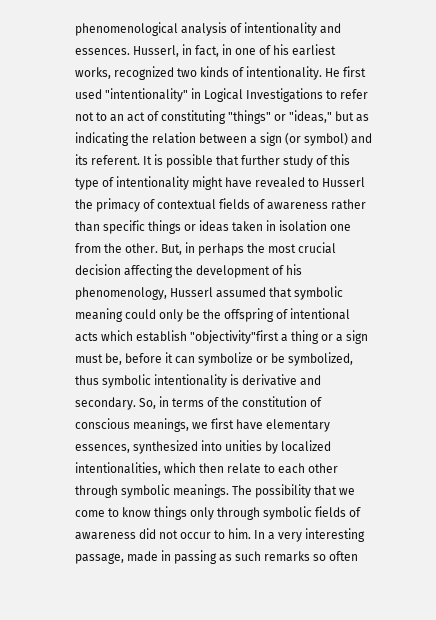phenomenological analysis of intentionality and essences. Husserl, in fact, in one of his earliest works, recognized two kinds of intentionality. He first used "intentionality" in Logical Investigations to refer not to an act of constituting "things" or "ideas," but as indicating the relation between a sign (or symbol) and its referent. It is possible that further study of this type of intentionality might have revealed to Husserl the primacy of contextual fields of awareness rather than specific things or ideas taken in isolation one from the other. But, in perhaps the most crucial decision affecting the development of his phenomenology, Husserl assumed that symbolic meaning could only be the offspring of intentional acts which establish "objectivity"first a thing or a sign must be, before it can symbolize or be symbolized, thus symbolic intentionality is derivative and secondary. So, in terms of the constitution of conscious meanings, we first have elementary essences, synthesized into unities by localized intentionalities, which then relate to each other through symbolic meanings. The possibility that we come to know things only through symbolic fields of awareness did not occur to him. In a very interesting passage, made in passing as such remarks so often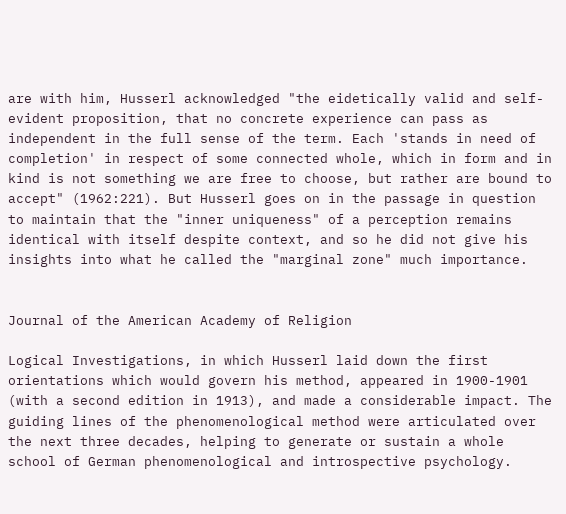are with him, Husserl acknowledged "the eidetically valid and self-evident proposition, that no concrete experience can pass as independent in the full sense of the term. Each 'stands in need of completion' in respect of some connected whole, which in form and in kind is not something we are free to choose, but rather are bound to accept" (1962:221). But Husserl goes on in the passage in question to maintain that the "inner uniqueness" of a perception remains identical with itself despite context, and so he did not give his insights into what he called the "marginal zone" much importance.


Journal of the American Academy of Religion

Logical Investigations, in which Husserl laid down the first orientations which would govern his method, appeared in 1900-1901 (with a second edition in 1913), and made a considerable impact. The guiding lines of the phenomenological method were articulated over the next three decades, helping to generate or sustain a whole school of German phenomenological and introspective psychology.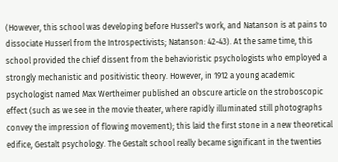(However, this school was developing before Husserl's work, and Natanson is at pains to dissociate Husserl from the Introspectivists; Natanson: 42-43). At the same time, this school provided the chief dissent from the behavioristic psychologists who employed a strongly mechanistic and positivistic theory. However, in 1912 a young academic psychologist named Max Wertheimer published an obscure article on the stroboscopic effect (such as we see in the movie theater, where rapidly illuminated still photographs convey the impression of flowing movement); this laid the first stone in a new theoretical edifice, Gestalt psychology. The Gestalt school really became significant in the twenties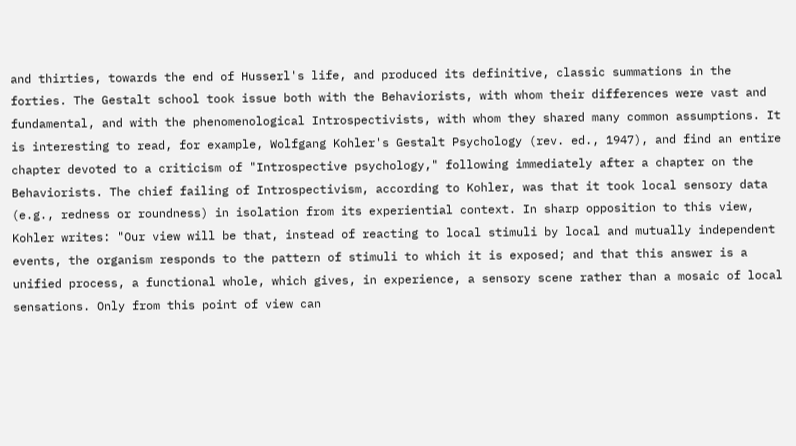and thirties, towards the end of Husserl's life, and produced its definitive, classic summations in the forties. The Gestalt school took issue both with the Behaviorists, with whom their differences were vast and fundamental, and with the phenomenological Introspectivists, with whom they shared many common assumptions. It is interesting to read, for example, Wolfgang Kohler's Gestalt Psychology (rev. ed., 1947), and find an entire chapter devoted to a criticism of "Introspective psychology," following immediately after a chapter on the Behaviorists. The chief failing of Introspectivism, according to Kohler, was that it took local sensory data (e.g., redness or roundness) in isolation from its experiential context. In sharp opposition to this view, Kohler writes: "Our view will be that, instead of reacting to local stimuli by local and mutually independent events, the organism responds to the pattern of stimuli to which it is exposed; and that this answer is a unified process, a functional whole, which gives, in experience, a sensory scene rather than a mosaic of local sensations. Only from this point of view can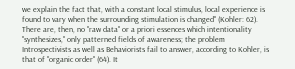we explain the fact that, with a constant local stimulus, local experience is found to vary when the surrounding stimulation is changed" (Kohler: 62). There are, then, no "raw data" or a priori essences which intentionality "synthesizes," only patterned fields of awareness; the problem Introspectivists as well as Behaviorists fail to answer, according to Kohler, is that of "organic order" (64). It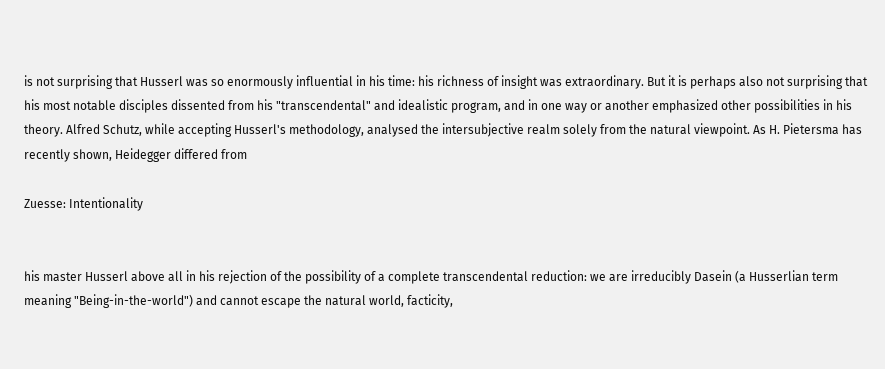is not surprising that Husserl was so enormously influential in his time: his richness of insight was extraordinary. But it is perhaps also not surprising that his most notable disciples dissented from his "transcendental" and idealistic program, and in one way or another emphasized other possibilities in his theory. Alfred Schutz, while accepting Husserl's methodology, analysed the intersubjective realm solely from the natural viewpoint. As H. Pietersma has recently shown, Heidegger differed from

Zuesse: Intentionality


his master Husserl above all in his rejection of the possibility of a complete transcendental reduction: we are irreducibly Dasein (a Husserlian term meaning "Being-in-the-world") and cannot escape the natural world, facticity,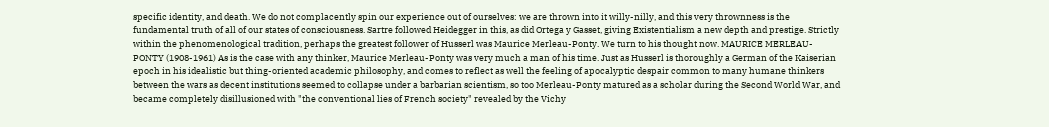specific identity, and death. We do not complacently spin our experience out of ourselves: we are thrown into it willy-nilly, and this very thrownness is the fundamental truth of all of our states of consciousness. Sartre followed Heidegger in this, as did Ortega y Gasset, giving Existentialism a new depth and prestige. Strictly within the phenomenological tradition, perhaps the greatest follower of Husserl was Maurice Merleau-Ponty. We turn to his thought now. MAURICE MERLEAU-PONTY (1908-1961) As is the case with any thinker, Maurice Merleau-Ponty was very much a man of his time. Just as Husserl is thoroughly a German of the Kaiserian epoch in his idealistic but thing-oriented academic philosophy, and comes to reflect as well the feeling of apocalyptic despair common to many humane thinkers between the wars as decent institutions seemed to collapse under a barbarian scientism, so too Merleau-Ponty matured as a scholar during the Second World War, and became completely disillusioned with "the conventional lies of French society" revealed by the Vichy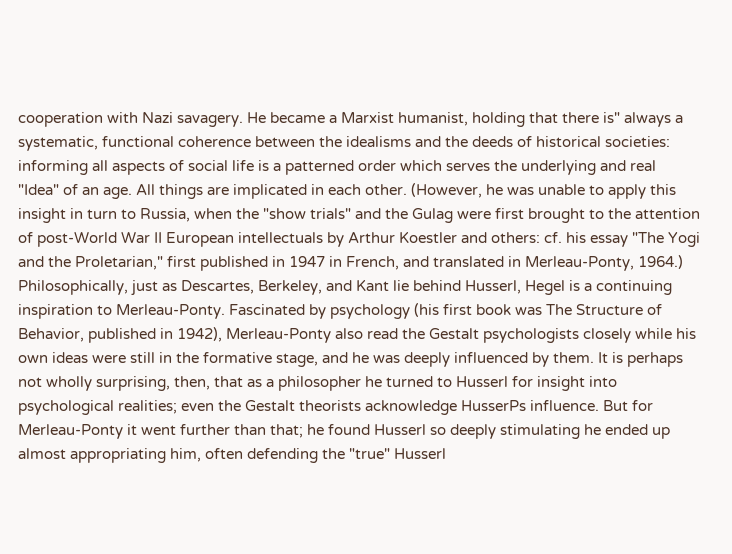cooperation with Nazi savagery. He became a Marxist humanist, holding that there is" always a systematic, functional coherence between the idealisms and the deeds of historical societies: informing all aspects of social life is a patterned order which serves the underlying and real "Idea" of an age. All things are implicated in each other. (However, he was unable to apply this insight in turn to Russia, when the "show trials" and the Gulag were first brought to the attention of post-World War II European intellectuals by Arthur Koestler and others: cf. his essay "The Yogi and the Proletarian," first published in 1947 in French, and translated in Merleau-Ponty, 1964.) Philosophically, just as Descartes, Berkeley, and Kant lie behind Husserl, Hegel is a continuing inspiration to Merleau-Ponty. Fascinated by psychology (his first book was The Structure of Behavior, published in 1942), Merleau-Ponty also read the Gestalt psychologists closely while his own ideas were still in the formative stage, and he was deeply influenced by them. It is perhaps not wholly surprising, then, that as a philosopher he turned to Husserl for insight into psychological realities; even the Gestalt theorists acknowledge HusserPs influence. But for Merleau-Ponty it went further than that; he found Husserl so deeply stimulating he ended up almost appropriating him, often defending the "true" Husserl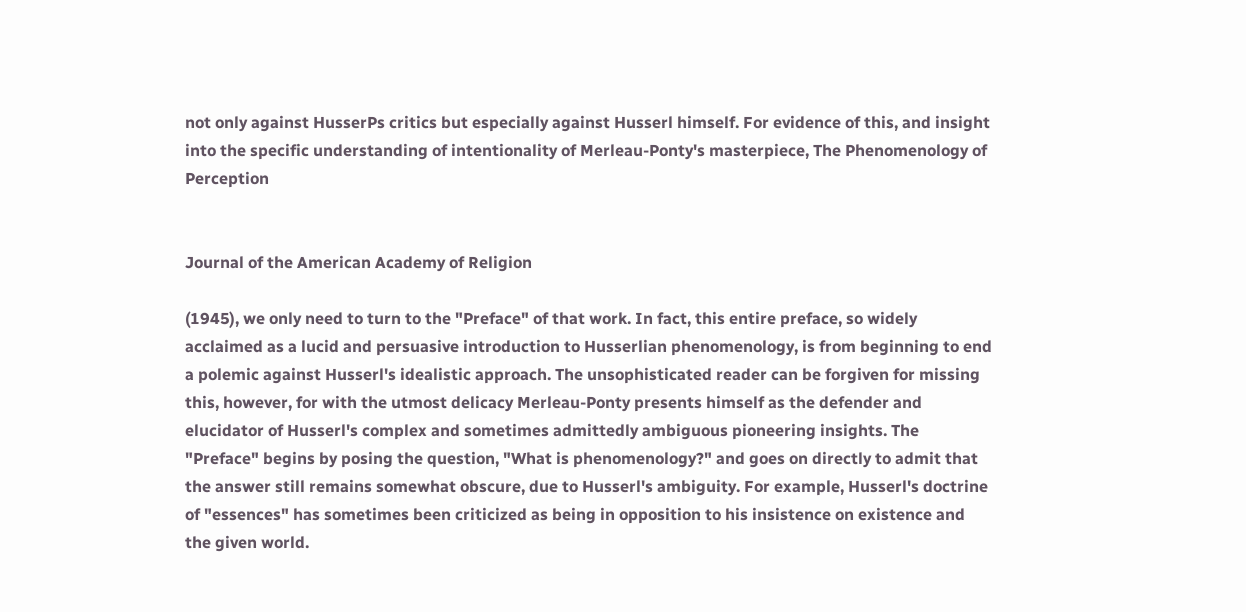not only against HusserPs critics but especially against Husserl himself. For evidence of this, and insight into the specific understanding of intentionality of Merleau-Ponty's masterpiece, The Phenomenology of Perception


Journal of the American Academy of Religion

(1945), we only need to turn to the "Preface" of that work. In fact, this entire preface, so widely acclaimed as a lucid and persuasive introduction to Husserlian phenomenology, is from beginning to end a polemic against Husserl's idealistic approach. The unsophisticated reader can be forgiven for missing this, however, for with the utmost delicacy Merleau-Ponty presents himself as the defender and elucidator of Husserl's complex and sometimes admittedly ambiguous pioneering insights. The "Preface" begins by posing the question, "What is phenomenology?" and goes on directly to admit that the answer still remains somewhat obscure, due to Husserl's ambiguity. For example, Husserl's doctrine of "essences" has sometimes been criticized as being in opposition to his insistence on existence and the given world.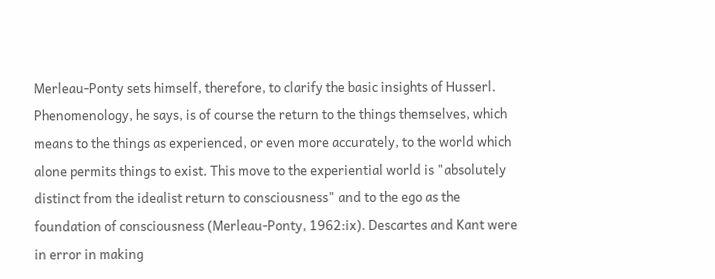Merleau-Ponty sets himself, therefore, to clarify the basic insights of Husserl. Phenomenology, he says, is of course the return to the things themselves, which means to the things as experienced, or even more accurately, to the world which alone permits things to exist. This move to the experiential world is "absolutely distinct from the idealist return to consciousness" and to the ego as the foundation of consciousness (Merleau-Ponty, 1962:ix). Descartes and Kant were in error in making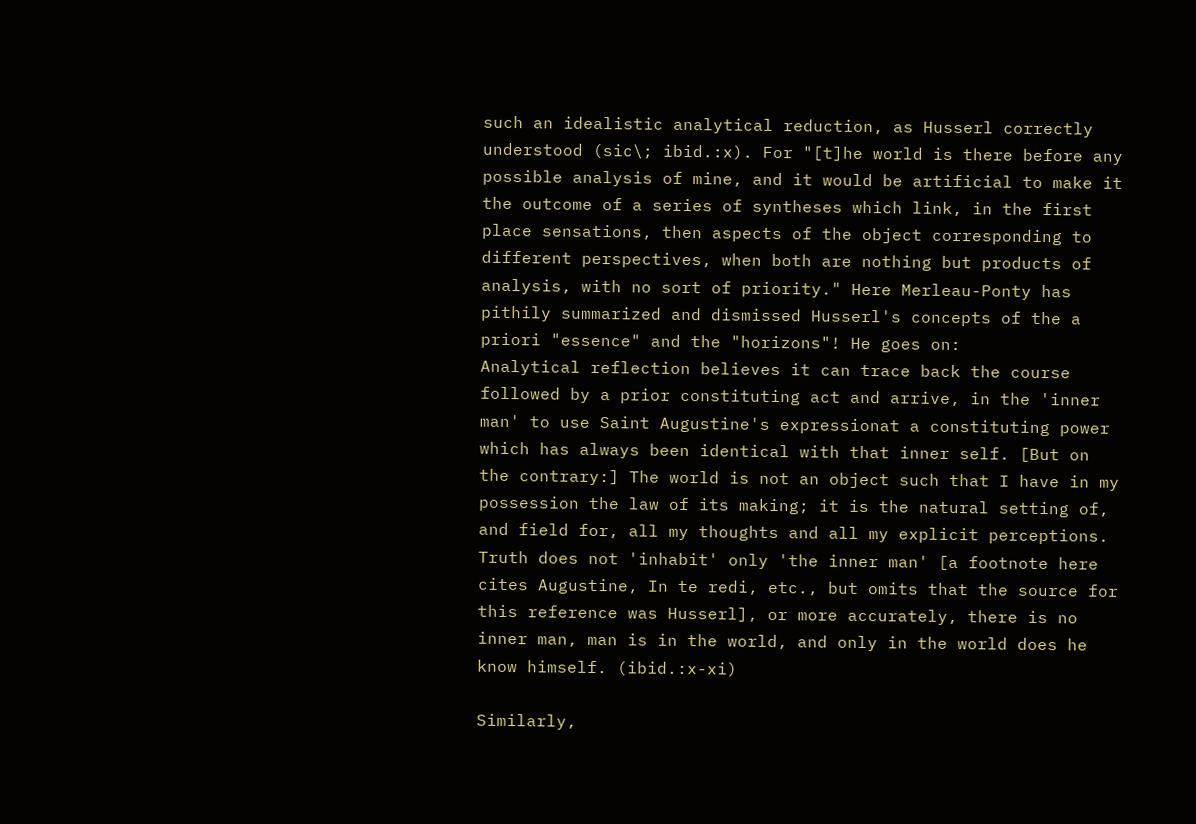such an idealistic analytical reduction, as Husserl correctly understood (sic\; ibid.:x). For "[t]he world is there before any possible analysis of mine, and it would be artificial to make it the outcome of a series of syntheses which link, in the first place sensations, then aspects of the object corresponding to different perspectives, when both are nothing but products of analysis, with no sort of priority." Here Merleau-Ponty has pithily summarized and dismissed Husserl's concepts of the a priori "essence" and the "horizons"! He goes on:
Analytical reflection believes it can trace back the course followed by a prior constituting act and arrive, in the 'inner man' to use Saint Augustine's expressionat a constituting power which has always been identical with that inner self. [But on the contrary:] The world is not an object such that I have in my possession the law of its making; it is the natural setting of, and field for, all my thoughts and all my explicit perceptions. Truth does not 'inhabit' only 'the inner man' [a footnote here cites Augustine, In te redi, etc., but omits that the source for this reference was Husserl], or more accurately, there is no inner man, man is in the world, and only in the world does he know himself. (ibid.:x-xi)

Similarly,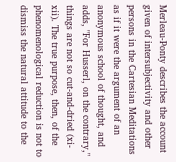Merleau-Ponty describes the account given of intersubjectivity and other persons in the Cartesian Meditations as if it were the argument of an anonymous school of thought, and adds, "For Husserl, on the contrary," things are not so cut-and-dried (xi-xii). The true purpose, then, of the phenomenological reduction is not to dismiss the natural attitude to the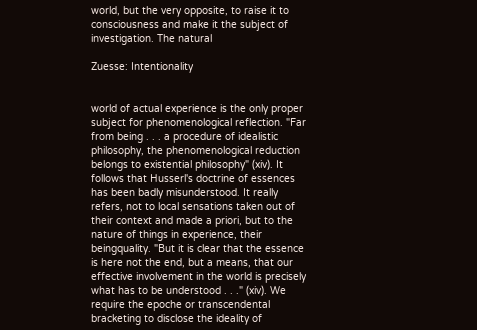world, but the very opposite, to raise it to consciousness and make it the subject of investigation. The natural

Zuesse: Intentionality


world of actual experience is the only proper subject for phenomenological reflection. "Far from being . . . a procedure of idealistic philosophy, the phenomenological reduction belongs to existential philosophy" (xiv). It follows that Husserl's doctrine of essences has been badly misunderstood. It really refers, not to local sensations taken out of their context and made a priori, but to the nature of things in experience, their beingquality. "But it is clear that the essence is here not the end, but a means, that our effective involvement in the world is precisely what has to be understood . . ." (xiv). We require the epoche or transcendental bracketing to disclose the ideality of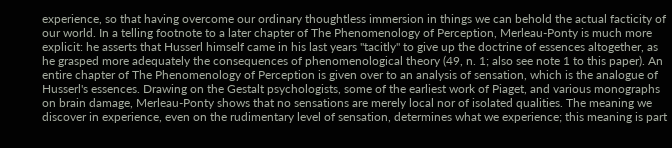experience, so that having overcome our ordinary thoughtless immersion in things we can behold the actual facticity of our world. In a telling footnote to a later chapter of The Phenomenology of Perception, Merleau-Ponty is much more explicit: he asserts that Husserl himself came in his last years "tacitly" to give up the doctrine of essences altogether, as he grasped more adequately the consequences of phenomenological theory (49, n. 1; also see note 1 to this paper). An entire chapter of The Phenomenology of Perception is given over to an analysis of sensation, which is the analogue of Husserl's essences. Drawing on the Gestalt psychologists, some of the earliest work of Piaget, and various monographs on brain damage, Merleau-Ponty shows that no sensations are merely local nor of isolated qualities. The meaning we discover in experience, even on the rudimentary level of sensation, determines what we experience; this meaning is part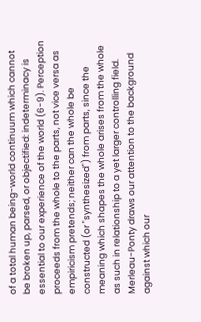of a total human being-world continuum which cannot be broken up, parsed, or objectified: indeterminacy is essential to our experience of the world (6-9). Perception proceeds from the whole to the parts, not vice versa as empiricism pretends; neither can the whole be constructed (or "synthesized") from parts, since the meaning which shapes the whole arises from the whole as such in relationship to a yet larger controlling field. Merleau-Ponty draws our attention to the background against which our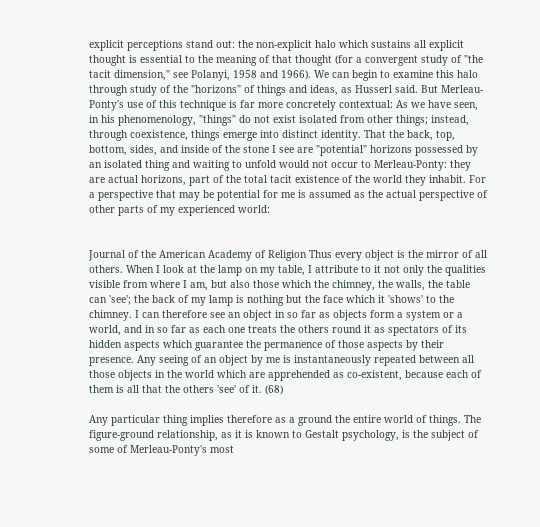explicit perceptions stand out: the non-explicit halo which sustains all explicit thought is essential to the meaning of that thought (for a convergent study of "the tacit dimension," see Polanyi, 1958 and 1966). We can begin to examine this halo through study of the "horizons" of things and ideas, as Husserl said. But Merleau-Ponty's use of this technique is far more concretely contextual: As we have seen, in his phenomenology, "things" do not exist isolated from other things; instead, through coexistence, things emerge into distinct identity. That the back, top, bottom, sides, and inside of the stone I see are "potential" horizons possessed by an isolated thing and waiting to unfold would not occur to Merleau-Ponty: they are actual horizons, part of the total tacit existence of the world they inhabit. For a perspective that may be potential for me is assumed as the actual perspective of other parts of my experienced world:


Journal of the American Academy of Religion Thus every object is the mirror of all others. When I look at the lamp on my table, I attribute to it not only the qualities visible from where I am, but also those which the chimney, the walls, the table can 'see'; the back of my lamp is nothing but the face which it 'shows' to the chimney. I can therefore see an object in so far as objects form a system or a world, and in so far as each one treats the others round it as spectators of its hidden aspects which guarantee the permanence of those aspects by their presence. Any seeing of an object by me is instantaneously repeated between all those objects in the world which are apprehended as co-existent, because each of them is all that the others 'see' of it. (68)

Any particular thing implies therefore as a ground the entire world of things. The figure-ground relationship, as it is known to Gestalt psychology, is the subject of some of Merleau-Ponty's most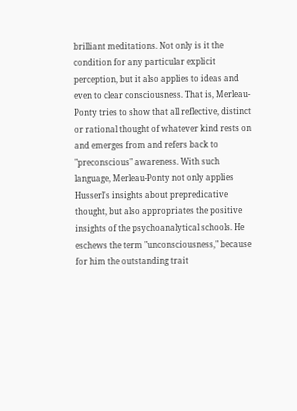brilliant meditations. Not only is it the condition for any particular explicit perception, but it also applies to ideas and even to clear consciousness. That is, Merleau-Ponty tries to show that all reflective, distinct or rational thought of whatever kind rests on and emerges from and refers back to "preconscious" awareness. With such language, Merleau-Ponty not only applies Husserl's insights about prepredicative thought, but also appropriates the positive insights of the psychoanalytical schools. He eschews the term "unconsciousness," because for him the outstanding trait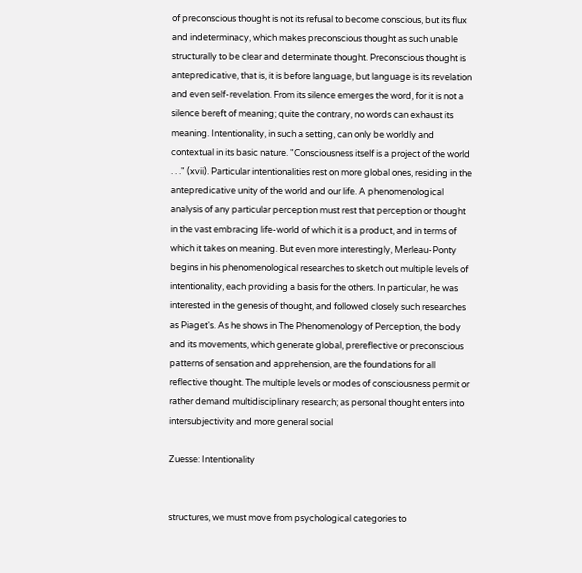of preconscious thought is not its refusal to become conscious, but its flux and indeterminacy, which makes preconscious thought as such unable structurally to be clear and determinate thought. Preconscious thought is antepredicative, that is, it is before language, but language is its revelation and even self-revelation. From its silence emerges the word, for it is not a silence bereft of meaning; quite the contrary, no words can exhaust its meaning. Intentionality, in such a setting, can only be worldly and contextual in its basic nature. "Consciousness itself is a project of the world . . ." (xvii). Particular intentionalities rest on more global ones, residing in the antepredicative unity of the world and our life. A phenomenological analysis of any particular perception must rest that perception or thought in the vast embracing life-world of which it is a product, and in terms of which it takes on meaning. But even more interestingly, Merleau-Ponty begins in his phenomenological researches to sketch out multiple levels of intentionality, each providing a basis for the others. In particular, he was interested in the genesis of thought, and followed closely such researches as Piaget's. As he shows in The Phenomenology of Perception, the body and its movements, which generate global, prereflective or preconscious patterns of sensation and apprehension, are the foundations for all reflective thought. The multiple levels or modes of consciousness permit or rather demand multidisciplinary research; as personal thought enters into intersubjectivity and more general social

Zuesse: Intentionality


structures, we must move from psychological categories to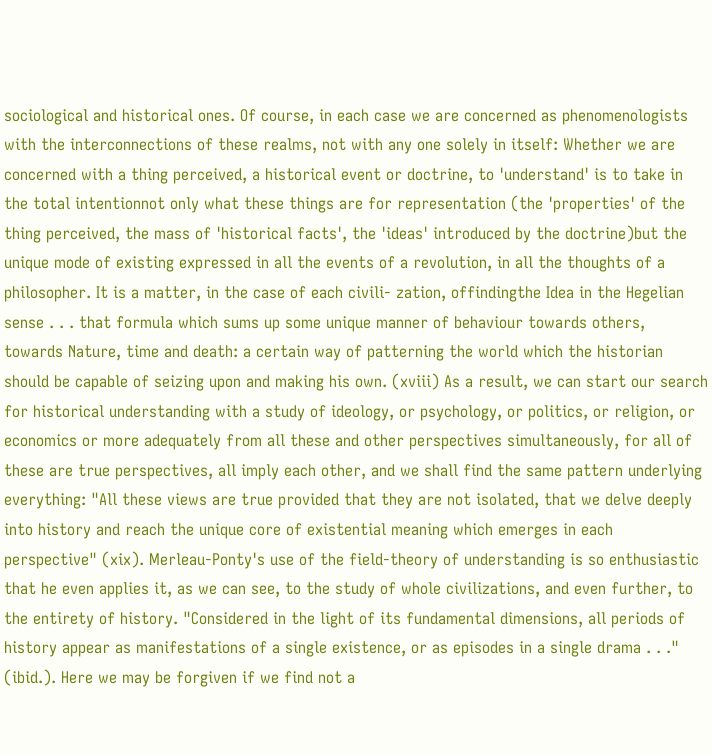sociological and historical ones. Of course, in each case we are concerned as phenomenologists with the interconnections of these realms, not with any one solely in itself: Whether we are concerned with a thing perceived, a historical event or doctrine, to 'understand' is to take in the total intentionnot only what these things are for representation (the 'properties' of the thing perceived, the mass of 'historical facts', the 'ideas' introduced by the doctrine)but the unique mode of existing expressed in all the events of a revolution, in all the thoughts of a philosopher. It is a matter, in the case of each civili- zation, offindingthe Idea in the Hegelian sense . . . that formula which sums up some unique manner of behaviour towards others, towards Nature, time and death: a certain way of patterning the world which the historian should be capable of seizing upon and making his own. (xviii) As a result, we can start our search for historical understanding with a study of ideology, or psychology, or politics, or religion, or economics or more adequately from all these and other perspectives simultaneously, for all of these are true perspectives, all imply each other, and we shall find the same pattern underlying everything: "All these views are true provided that they are not isolated, that we delve deeply into history and reach the unique core of existential meaning which emerges in each perspective" (xix). Merleau-Ponty's use of the field-theory of understanding is so enthusiastic that he even applies it, as we can see, to the study of whole civilizations, and even further, to the entirety of history. "Considered in the light of its fundamental dimensions, all periods of history appear as manifestations of a single existence, or as episodes in a single drama . . ." (ibid.). Here we may be forgiven if we find not a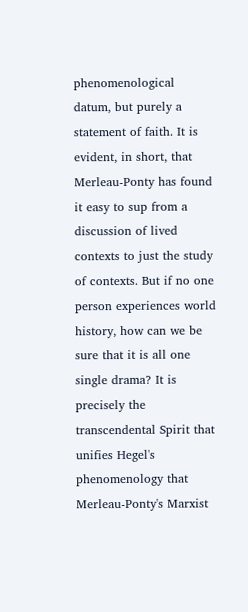phenomenological datum, but purely a statement of faith. It is evident, in short, that Merleau-Ponty has found it easy to sup from a discussion of lived contexts to just the study of contexts. But if no one person experiences world history, how can we be sure that it is all one single drama? It is precisely the transcendental Spirit that unifies Hegel's phenomenology that Merleau-Ponty's Marxist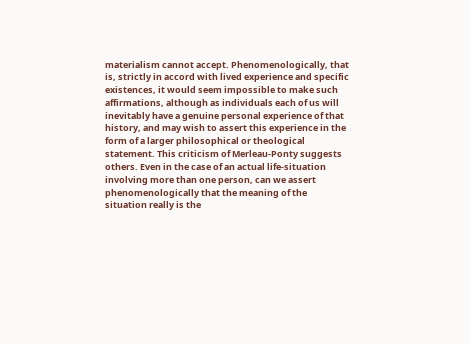materialism cannot accept. Phenomenologically, that is, strictly in accord with lived experience and specific existences, it would seem impossible to make such affirmations, although as individuals each of us will inevitably have a genuine personal experience of that history, and may wish to assert this experience in the form of a larger philosophical or theological statement. This criticism of Merleau-Ponty suggests others. Even in the case of an actual life-situation involving more than one person, can we assert phenomenologically that the meaning of the situation really is the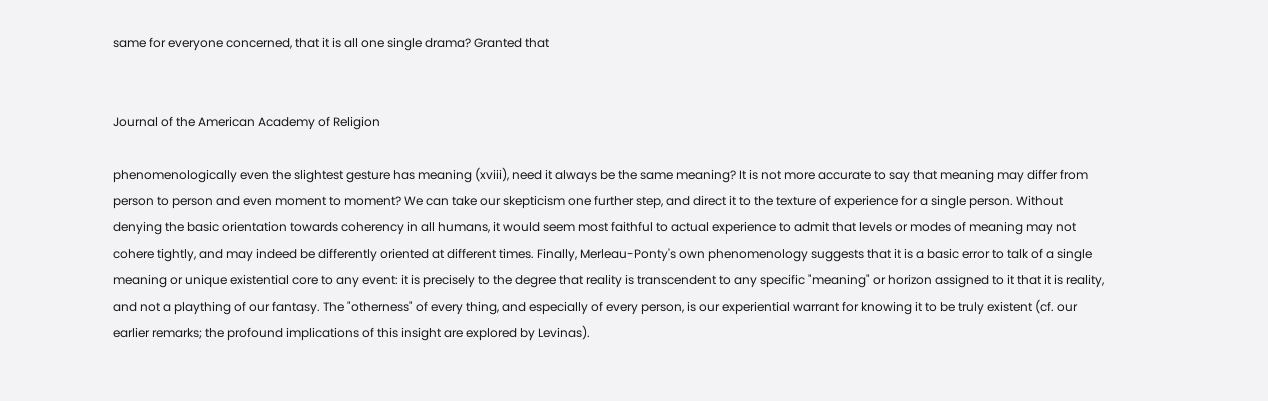same for everyone concerned, that it is all one single drama? Granted that


Journal of the American Academy of Religion

phenomenologically even the slightest gesture has meaning (xviii), need it always be the same meaning? It is not more accurate to say that meaning may differ from person to person and even moment to moment? We can take our skepticism one further step, and direct it to the texture of experience for a single person. Without denying the basic orientation towards coherency in all humans, it would seem most faithful to actual experience to admit that levels or modes of meaning may not cohere tightly, and may indeed be differently oriented at different times. Finally, Merleau-Ponty's own phenomenology suggests that it is a basic error to talk of a single meaning or unique existential core to any event: it is precisely to the degree that reality is transcendent to any specific "meaning" or horizon assigned to it that it is reality, and not a plaything of our fantasy. The "otherness" of every thing, and especially of every person, is our experiential warrant for knowing it to be truly existent (cf. our earlier remarks; the profound implications of this insight are explored by Levinas).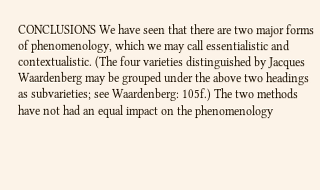CONCLUSIONS We have seen that there are two major forms of phenomenology, which we may call essentialistic and contextualistic. (The four varieties distinguished by Jacques Waardenberg may be grouped under the above two headings as subvarieties; see Waardenberg: 105f.) The two methods have not had an equal impact on the phenomenology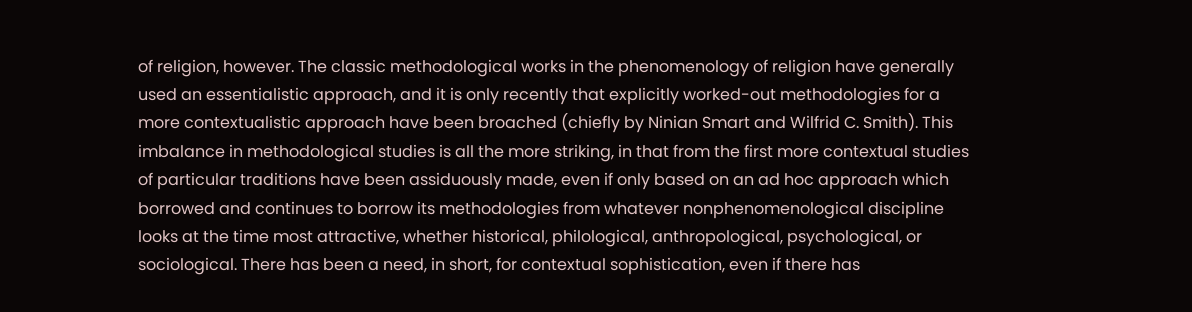of religion, however. The classic methodological works in the phenomenology of religion have generally used an essentialistic approach, and it is only recently that explicitly worked-out methodologies for a more contextualistic approach have been broached (chiefly by Ninian Smart and Wilfrid C. Smith). This imbalance in methodological studies is all the more striking, in that from the first more contextual studies of particular traditions have been assiduously made, even if only based on an ad hoc approach which borrowed and continues to borrow its methodologies from whatever nonphenomenological discipline looks at the time most attractive, whether historical, philological, anthropological, psychological, or sociological. There has been a need, in short, for contextual sophistication, even if there has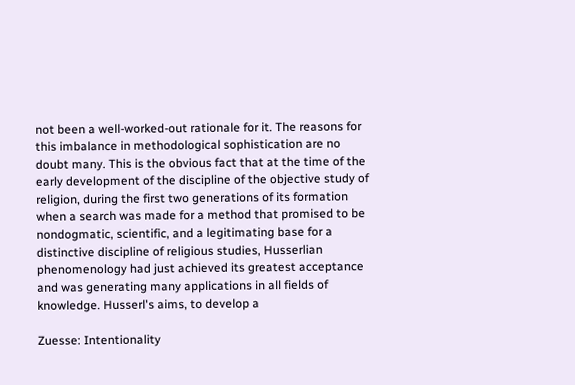not been a well-worked-out rationale for it. The reasons for this imbalance in methodological sophistication are no doubt many. This is the obvious fact that at the time of the early development of the discipline of the objective study of religion, during the first two generations of its formation when a search was made for a method that promised to be nondogmatic, scientific, and a legitimating base for a distinctive discipline of religious studies, Husserlian phenomenology had just achieved its greatest acceptance and was generating many applications in all fields of knowledge. Husserl's aims, to develop a

Zuesse: Intentionality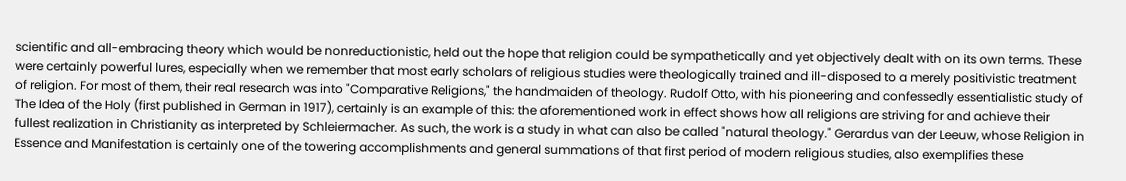scientific and all-embracing theory which would be nonreductionistic, held out the hope that religion could be sympathetically and yet objectively dealt with on its own terms. These were certainly powerful lures, especially when we remember that most early scholars of religious studies were theologically trained and ill-disposed to a merely positivistic treatment of religion. For most of them, their real research was into "Comparative Religions," the handmaiden of theology. Rudolf Otto, with his pioneering and confessedly essentialistic study of The Idea of the Holy (first published in German in 1917), certainly is an example of this: the aforementioned work in effect shows how all religions are striving for and achieve their fullest realization in Christianity as interpreted by Schleiermacher. As such, the work is a study in what can also be called "natural theology." Gerardus van der Leeuw, whose Religion in Essence and Manifestation is certainly one of the towering accomplishments and general summations of that first period of modern religious studies, also exemplifies these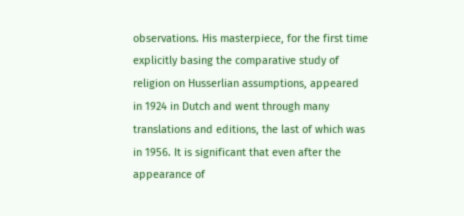observations. His masterpiece, for the first time explicitly basing the comparative study of religion on Husserlian assumptions, appeared in 1924 in Dutch and went through many translations and editions, the last of which was in 1956. It is significant that even after the appearance of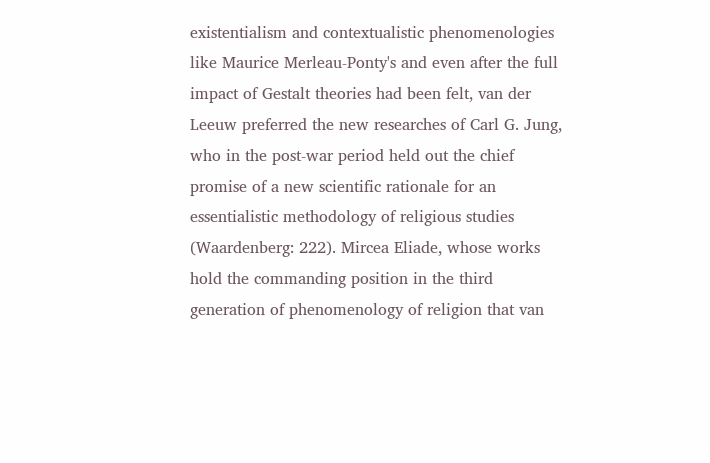existentialism and contextualistic phenomenologies like Maurice Merleau-Ponty's and even after the full impact of Gestalt theories had been felt, van der Leeuw preferred the new researches of Carl G. Jung, who in the post-war period held out the chief promise of a new scientific rationale for an essentialistic methodology of religious studies (Waardenberg: 222). Mircea Eliade, whose works hold the commanding position in the third generation of phenomenology of religion that van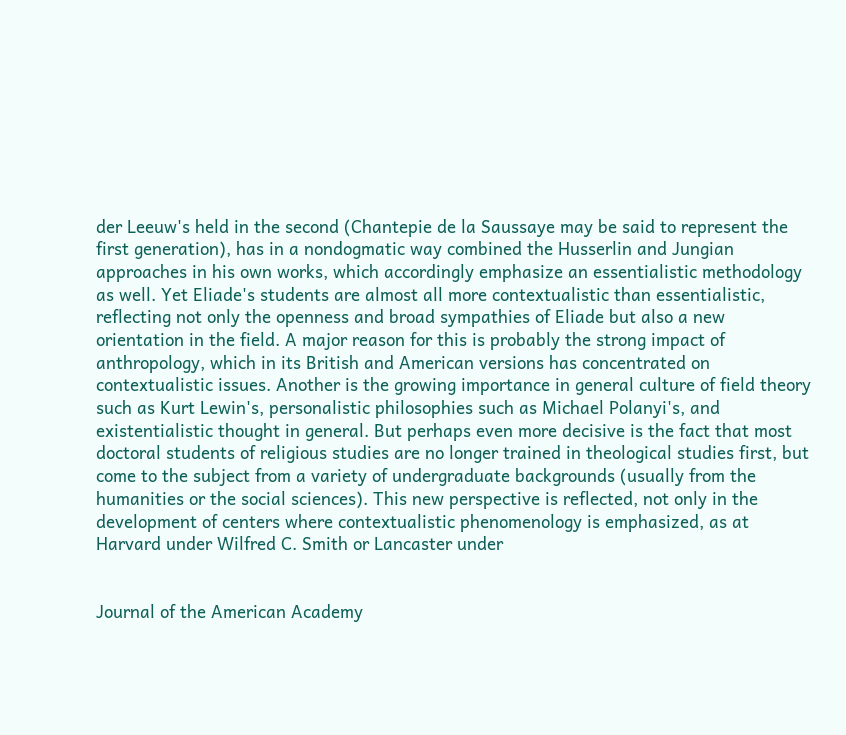der Leeuw's held in the second (Chantepie de la Saussaye may be said to represent the first generation), has in a nondogmatic way combined the Husserlin and Jungian approaches in his own works, which accordingly emphasize an essentialistic methodology as well. Yet Eliade's students are almost all more contextualistic than essentialistic, reflecting not only the openness and broad sympathies of Eliade but also a new orientation in the field. A major reason for this is probably the strong impact of anthropology, which in its British and American versions has concentrated on contextualistic issues. Another is the growing importance in general culture of field theory such as Kurt Lewin's, personalistic philosophies such as Michael Polanyi's, and existentialistic thought in general. But perhaps even more decisive is the fact that most doctoral students of religious studies are no longer trained in theological studies first, but come to the subject from a variety of undergraduate backgrounds (usually from the humanities or the social sciences). This new perspective is reflected, not only in the development of centers where contextualistic phenomenology is emphasized, as at Harvard under Wilfred C. Smith or Lancaster under


Journal of the American Academy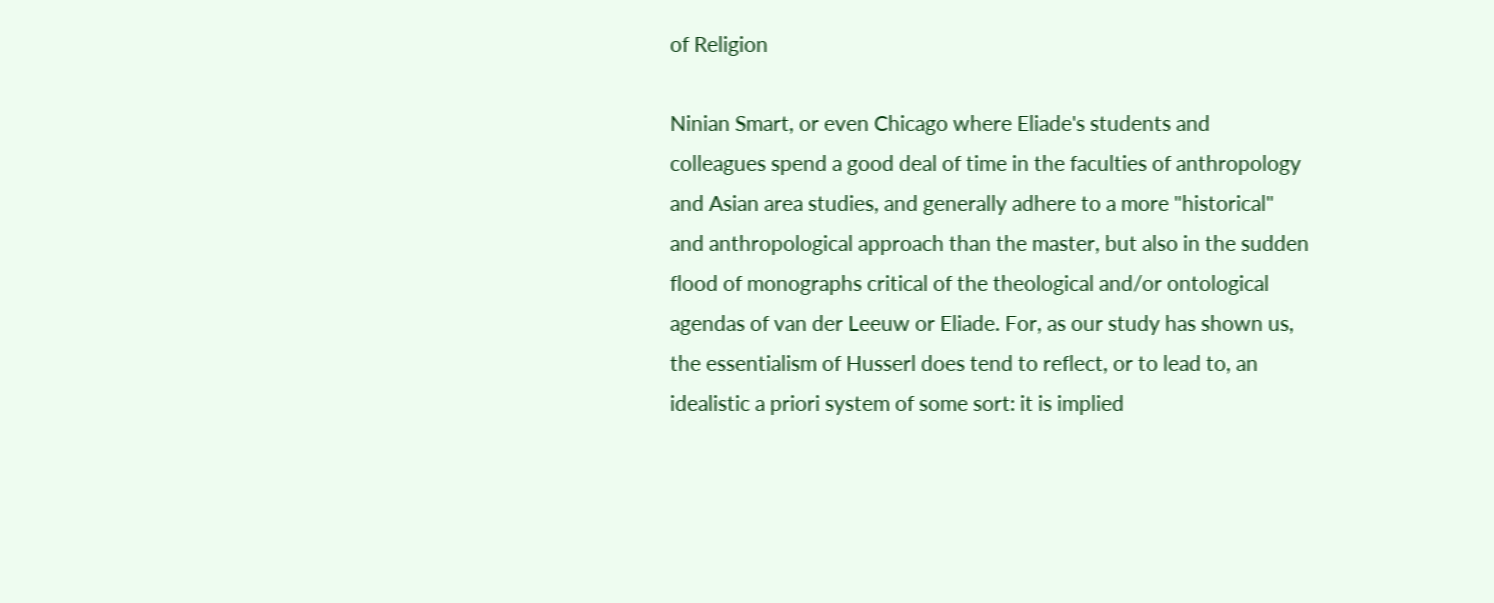of Religion

Ninian Smart, or even Chicago where Eliade's students and colleagues spend a good deal of time in the faculties of anthropology and Asian area studies, and generally adhere to a more "historical" and anthropological approach than the master, but also in the sudden flood of monographs critical of the theological and/or ontological agendas of van der Leeuw or Eliade. For, as our study has shown us, the essentialism of Husserl does tend to reflect, or to lead to, an idealistic a priori system of some sort: it is implied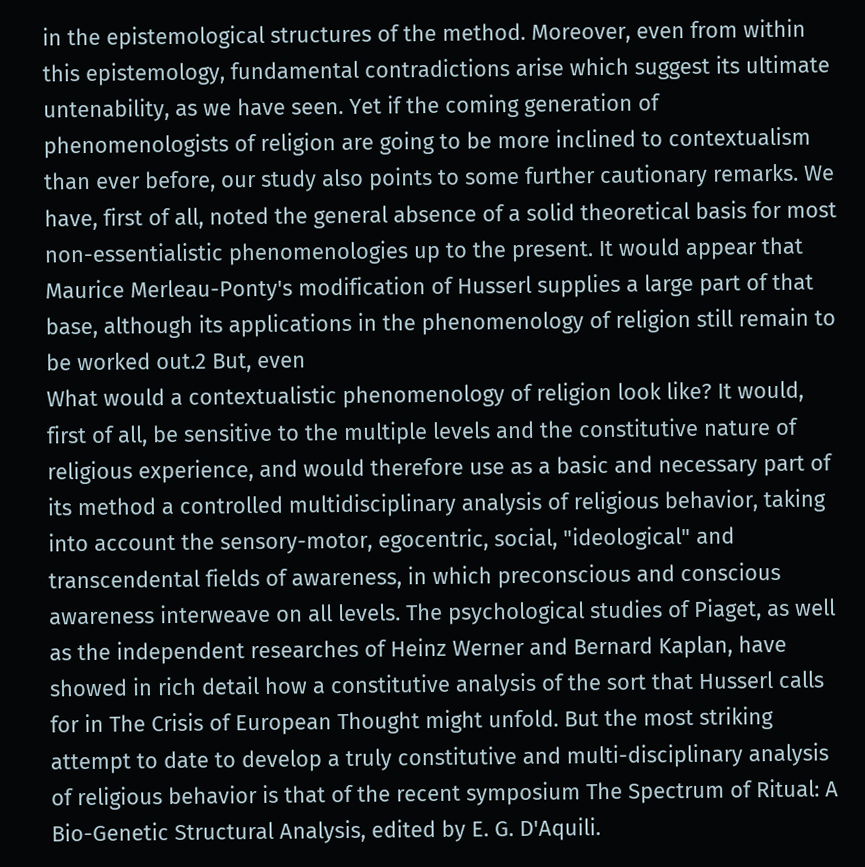in the epistemological structures of the method. Moreover, even from within this epistemology, fundamental contradictions arise which suggest its ultimate untenability, as we have seen. Yet if the coming generation of phenomenologists of religion are going to be more inclined to contextualism than ever before, our study also points to some further cautionary remarks. We have, first of all, noted the general absence of a solid theoretical basis for most non-essentialistic phenomenologies up to the present. It would appear that Maurice Merleau-Ponty's modification of Husserl supplies a large part of that base, although its applications in the phenomenology of religion still remain to be worked out.2 But, even
What would a contextualistic phenomenology of religion look like? It would, first of all, be sensitive to the multiple levels and the constitutive nature of religious experience, and would therefore use as a basic and necessary part of its method a controlled multidisciplinary analysis of religious behavior, taking into account the sensory-motor, egocentric, social, "ideological" and transcendental fields of awareness, in which preconscious and conscious awareness interweave on all levels. The psychological studies of Piaget, as well as the independent researches of Heinz Werner and Bernard Kaplan, have showed in rich detail how a constitutive analysis of the sort that Husserl calls for in The Crisis of European Thought might unfold. But the most striking attempt to date to develop a truly constitutive and multi-disciplinary analysis of religious behavior is that of the recent symposium The Spectrum of Ritual: A Bio-Genetic Structural Analysis, edited by E. G. D'Aquili.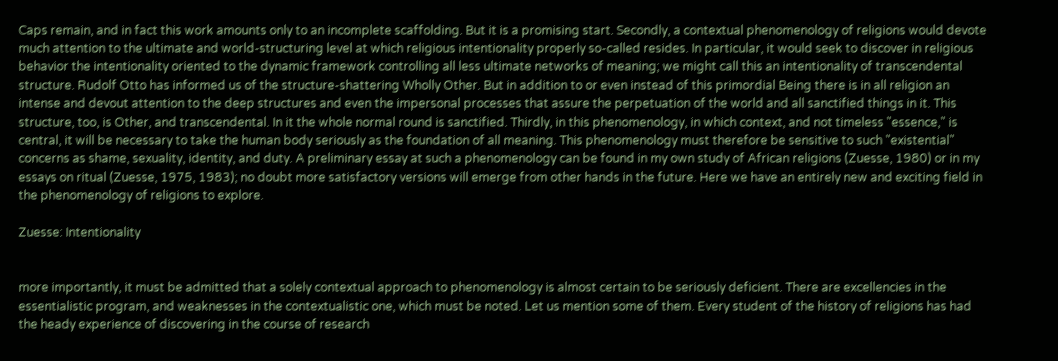Caps remain, and in fact this work amounts only to an incomplete scaffolding. But it is a promising start. Secondly, a contextual phenomenology of religions would devote much attention to the ultimate and world-structuring level at which religious intentionality properly so-called resides. In particular, it would seek to discover in religious behavior the intentionality oriented to the dynamic framework controlling all less ultimate networks of meaning; we might call this an intentionality of transcendental structure. Rudolf Otto has informed us of the structure-shattering Wholly Other. But in addition to or even instead of this primordial Being there is in all religion an intense and devout attention to the deep structures and even the impersonal processes that assure the perpetuation of the world and all sanctified things in it. This structure, too, is Other, and transcendental. In it the whole normal round is sanctified. Thirdly, in this phenomenology, in which context, and not timeless "essence," is central, it will be necessary to take the human body seriously as the foundation of all meaning. This phenomenology must therefore be sensitive to such "existential" concerns as shame, sexuality, identity, and duty. A preliminary essay at such a phenomenology can be found in my own study of African religions (Zuesse, 1980) or in my essays on ritual (Zuesse, 1975, 1983); no doubt more satisfactory versions will emerge from other hands in the future. Here we have an entirely new and exciting field in the phenomenology of religions to explore.

Zuesse: Intentionality


more importantly, it must be admitted that a solely contextual approach to phenomenology is almost certain to be seriously deficient. There are excellencies in the essentialistic program, and weaknesses in the contextualistic one, which must be noted. Let us mention some of them. Every student of the history of religions has had the heady experience of discovering in the course of research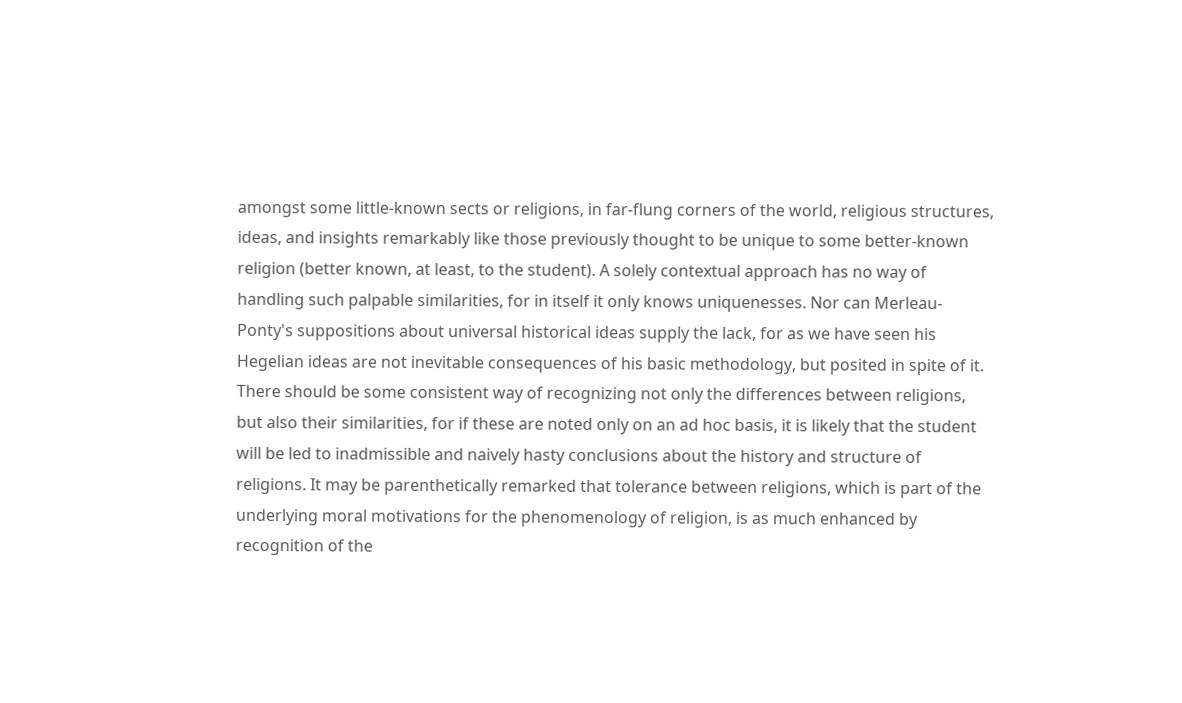amongst some little-known sects or religions, in far-flung corners of the world, religious structures, ideas, and insights remarkably like those previously thought to be unique to some better-known religion (better known, at least, to the student). A solely contextual approach has no way of handling such palpable similarities, for in itself it only knows uniquenesses. Nor can Merleau-Ponty's suppositions about universal historical ideas supply the lack, for as we have seen his Hegelian ideas are not inevitable consequences of his basic methodology, but posited in spite of it. There should be some consistent way of recognizing not only the differences between religions, but also their similarities, for if these are noted only on an ad hoc basis, it is likely that the student will be led to inadmissible and naively hasty conclusions about the history and structure of religions. It may be parenthetically remarked that tolerance between religions, which is part of the underlying moral motivations for the phenomenology of religion, is as much enhanced by recognition of the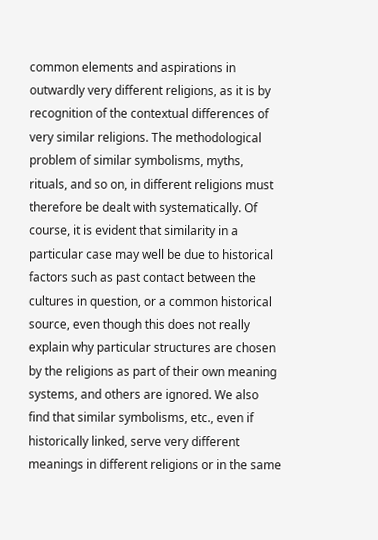common elements and aspirations in outwardly very different religions, as it is by recognition of the contextual differences of very similar religions. The methodological problem of similar symbolisms, myths, rituals, and so on, in different religions must therefore be dealt with systematically. Of course, it is evident that similarity in a particular case may well be due to historical factors such as past contact between the cultures in question, or a common historical source, even though this does not really explain why particular structures are chosen by the religions as part of their own meaning systems, and others are ignored. We also find that similar symbolisms, etc., even if historically linked, serve very different meanings in different religions or in the same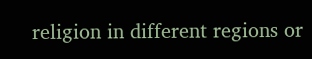religion in different regions or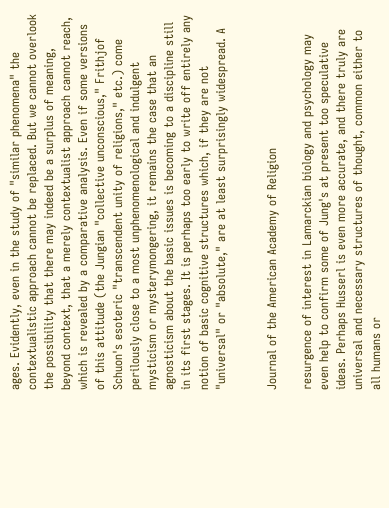ages. Evidently, even in the study of "similar phenomena" the contextualistic approach cannot be replaced. But we cannot overlook the possibility that there may indeed be a surplus of meaning, beyond context, that a merely contextualist approach cannot reach, which is revealed by a comparative analysis. Even if some versions of this attitude (the Jungian "collective unconscious," Frithjof Schuon's esoteric "transcendent unity of religions," etc.) come perilously close to a most unphenomenological and indulgent mysticism or mysterymongering, it remains the case that an agnosticism about the basic issues is becoming to a discipline still in its first stages. It is perhaps too early to write off entirely any notion of basic cognitive structures which, if they are not "universal" or "absolute," are at least surprisingly widespread. A


Journal of the American Academy of Religion

resurgence of interest in Lamarckian biology and psychology may even help to confirm some of Jung's at present too speculative ideas. Perhaps Husserl is even more accurate, and there truly are universal and necessary structures of thought, common either to all humans or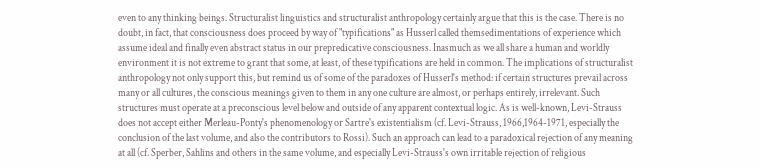even to any thinking beings. Structuralist linguistics and structuralist anthropology certainly argue that this is the case. There is no doubt, in fact, that consciousness does proceed by way of "typifications" as Husserl called themsedimentations of experience which assume ideal and finally even abstract status in our prepredicative consciousness. Inasmuch as we all share a human and worldly environment it is not extreme to grant that some, at least, of these typifications are held in common. The implications of structuralist anthropology not only support this, but remind us of some of the paradoxes of Husserl's method: if certain structures prevail across many or all cultures, the conscious meanings given to them in any one culture are almost, or perhaps entirely, irrelevant. Such structures must operate at a preconscious level below and outside of any apparent contextual logic. As is well-known, Levi-Strauss does not accept either Merleau-Ponty's phenomenology or Sartre's existentialism (cf. Levi-Strauss, 1966,1964-1971, especially the conclusion of the last volume, and also the contributors to Rossi). Such an approach can lead to a paradoxical rejection of any meaning at all (cf. Sperber, Sahlins and others in the same volume, and especially Levi-Strauss's own irritable rejection of religious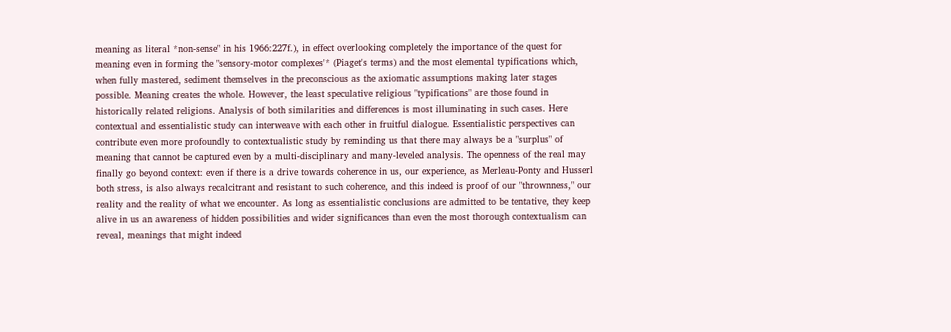meaning as literal *non-sense" in his 1966:227f.), in effect overlooking completely the importance of the quest for meaning even in forming the "sensory-motor complexes'* (Piaget's terms) and the most elemental typifications which, when fully mastered, sediment themselves in the preconscious as the axiomatic assumptions making later stages possible. Meaning creates the whole. However, the least speculative religious "typifications" are those found in historically related religions. Analysis of both similarities and differences is most illuminating in such cases. Here contextual and essentialistic study can interweave with each other in fruitful dialogue. Essentialistic perspectives can contribute even more profoundly to contextualistic study by reminding us that there may always be a "surplus" of meaning that cannot be captured even by a multi-disciplinary and many-leveled analysis. The openness of the real may finally go beyond context: even if there is a drive towards coherence in us, our experience, as Merleau-Ponty and Husserl both stress, is also always recalcitrant and resistant to such coherence, and this indeed is proof of our "thrownness," our reality and the reality of what we encounter. As long as essentialistic conclusions are admitted to be tentative, they keep alive in us an awareness of hidden possibilities and wider significances than even the most thorough contextualism can reveal, meanings that might indeed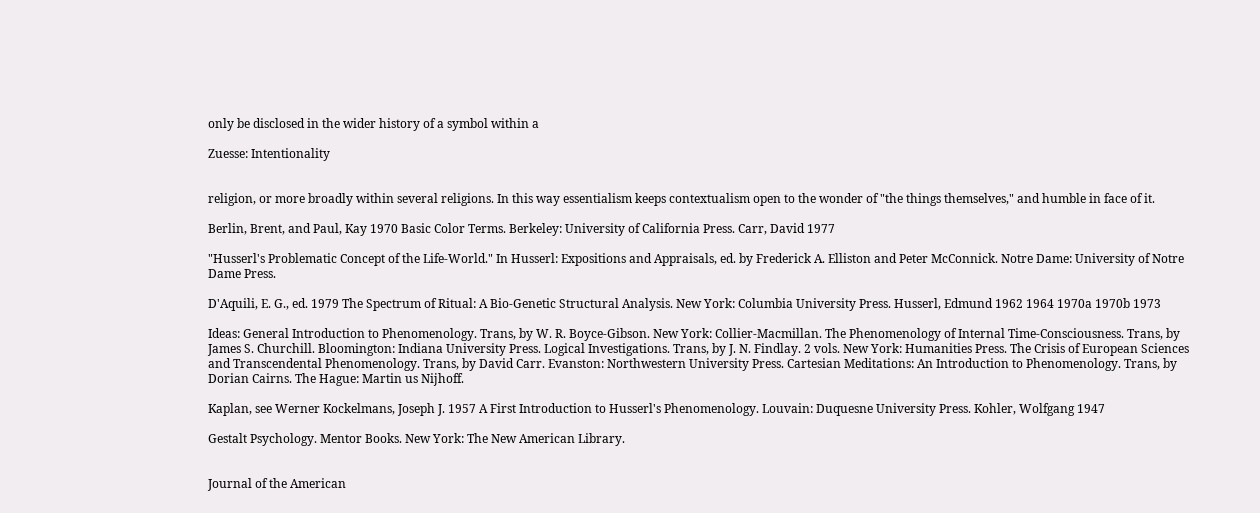only be disclosed in the wider history of a symbol within a

Zuesse: Intentionality


religion, or more broadly within several religions. In this way essentialism keeps contextualism open to the wonder of "the things themselves," and humble in face of it.

Berlin, Brent, and Paul, Kay 1970 Basic Color Terms. Berkeley: University of California Press. Carr, David 1977

"Husserl's Problematic Concept of the Life-World." In Husserl: Expositions and Appraisals, ed. by Frederick A. Elliston and Peter McConnick. Notre Dame: University of Notre Dame Press.

D'Aquili, E. G., ed. 1979 The Spectrum of Ritual: A Bio-Genetic Structural Analysis. New York: Columbia University Press. Husserl, Edmund 1962 1964 1970a 1970b 1973

Ideas: General Introduction to Phenomenology. Trans, by W. R. Boyce-Gibson. New York: Collier-Macmillan. The Phenomenology of Internal Time-Consciousness. Trans, by James S. Churchill. Bloomington: Indiana University Press. Logical Investigations. Trans, by J. N. Findlay. 2 vols. New York: Humanities Press. The Crisis of European Sciences and Transcendental Phenomenology. Trans, by David Carr. Evanston: Northwestern University Press. Cartesian Meditations: An Introduction to Phenomenology. Trans, by Dorian Cairns. The Hague: Martin us Nijhoff.

Kaplan, see Werner Kockelmans, Joseph J. 1957 A First Introduction to Husserl's Phenomenology. Louvain: Duquesne University Press. Kohler, Wolfgang 1947

Gestalt Psychology. Mentor Books. New York: The New American Library.


Journal of the American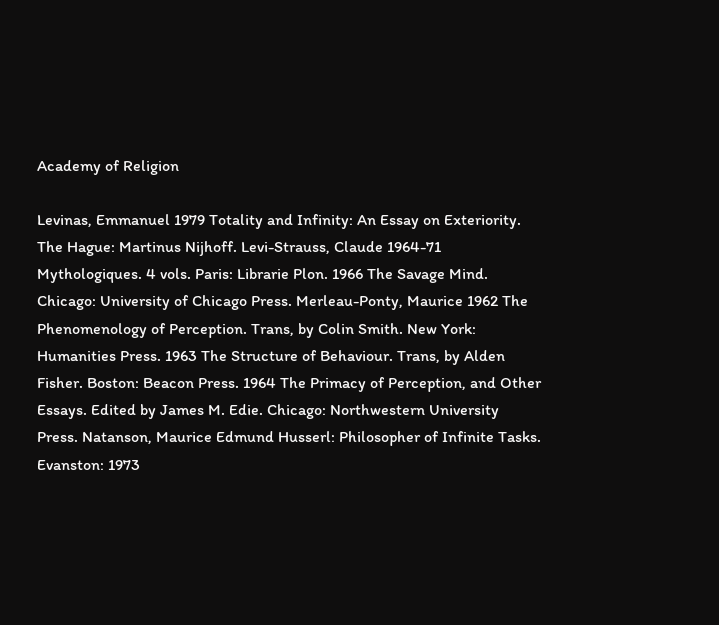Academy of Religion

Levinas, Emmanuel 1979 Totality and Infinity: An Essay on Exteriority. The Hague: Martinus Nijhoff. Levi-Strauss, Claude 1964-71 Mythologiques. 4 vols. Paris: Librarie Plon. 1966 The Savage Mind. Chicago: University of Chicago Press. Merleau-Ponty, Maurice 1962 The Phenomenology of Perception. Trans, by Colin Smith. New York: Humanities Press. 1963 The Structure of Behaviour. Trans, by Alden Fisher. Boston: Beacon Press. 1964 The Primacy of Perception, and Other Essays. Edited by James M. Edie. Chicago: Northwestern University Press. Natanson, Maurice Edmund Husserl: Philosopher of Infinite Tasks. Evanston: 1973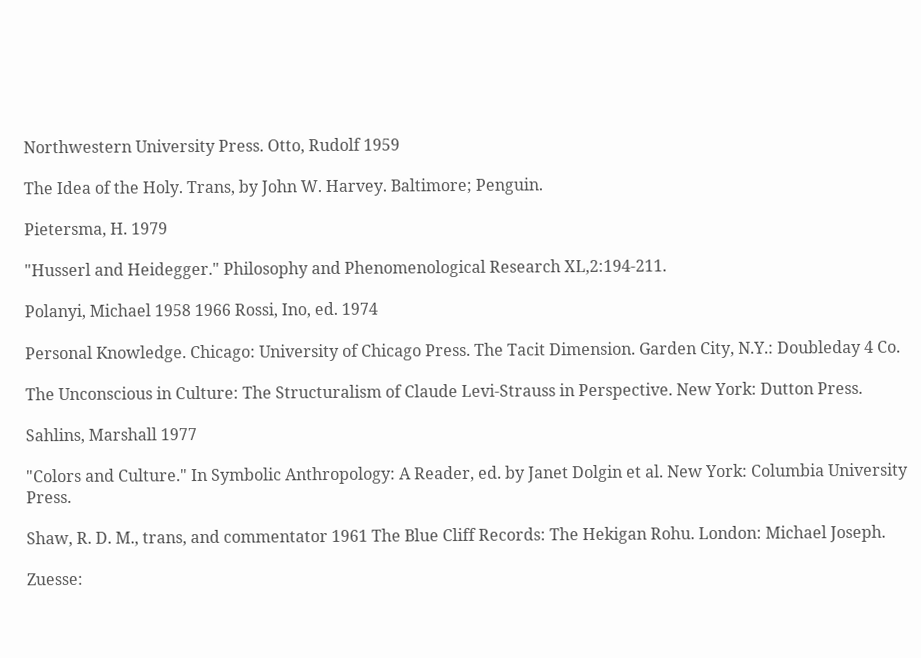Northwestern University Press. Otto, Rudolf 1959

The Idea of the Holy. Trans, by John W. Harvey. Baltimore; Penguin.

Pietersma, H. 1979

"Husserl and Heidegger." Philosophy and Phenomenological Research XL,2:194-211.

Polanyi, Michael 1958 1966 Rossi, Ino, ed. 1974

Personal Knowledge. Chicago: University of Chicago Press. The Tacit Dimension. Garden City, N.Y.: Doubleday 4 Co.

The Unconscious in Culture: The Structuralism of Claude Levi-Strauss in Perspective. New York: Dutton Press.

Sahlins, Marshall 1977

"Colors and Culture." In Symbolic Anthropology: A Reader, ed. by Janet Dolgin et al. New York: Columbia University Press.

Shaw, R. D. M., trans, and commentator 1961 The Blue Cliff Records: The Hekigan Rohu. London: Michael Joseph.

Zuesse: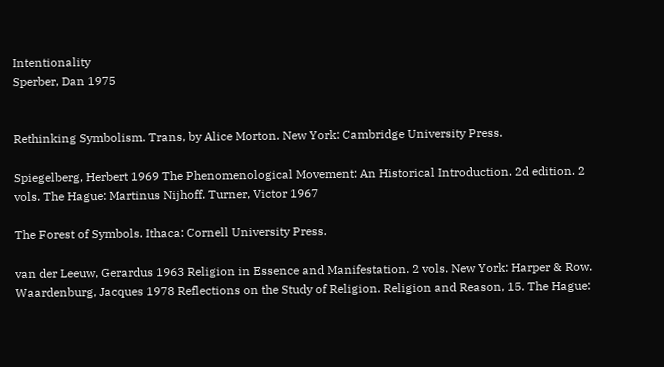Intentionality
Sperber, Dan 1975


Rethinking Symbolism. Trans, by Alice Morton. New York: Cambridge University Press.

Spiegelberg, Herbert 1969 The Phenomenological Movement: An Historical Introduction. 2d edition. 2 vols. The Hague: Martinus Nijhoff. Turner, Victor 1967

The Forest of Symbols. Ithaca: Cornell University Press.

van der Leeuw, Gerardus 1963 Religion in Essence and Manifestation. 2 vols. New York: Harper & Row. Waardenburg, Jacques 1978 Reflections on the Study of Religion. Religion and Reason, 15. The Hague: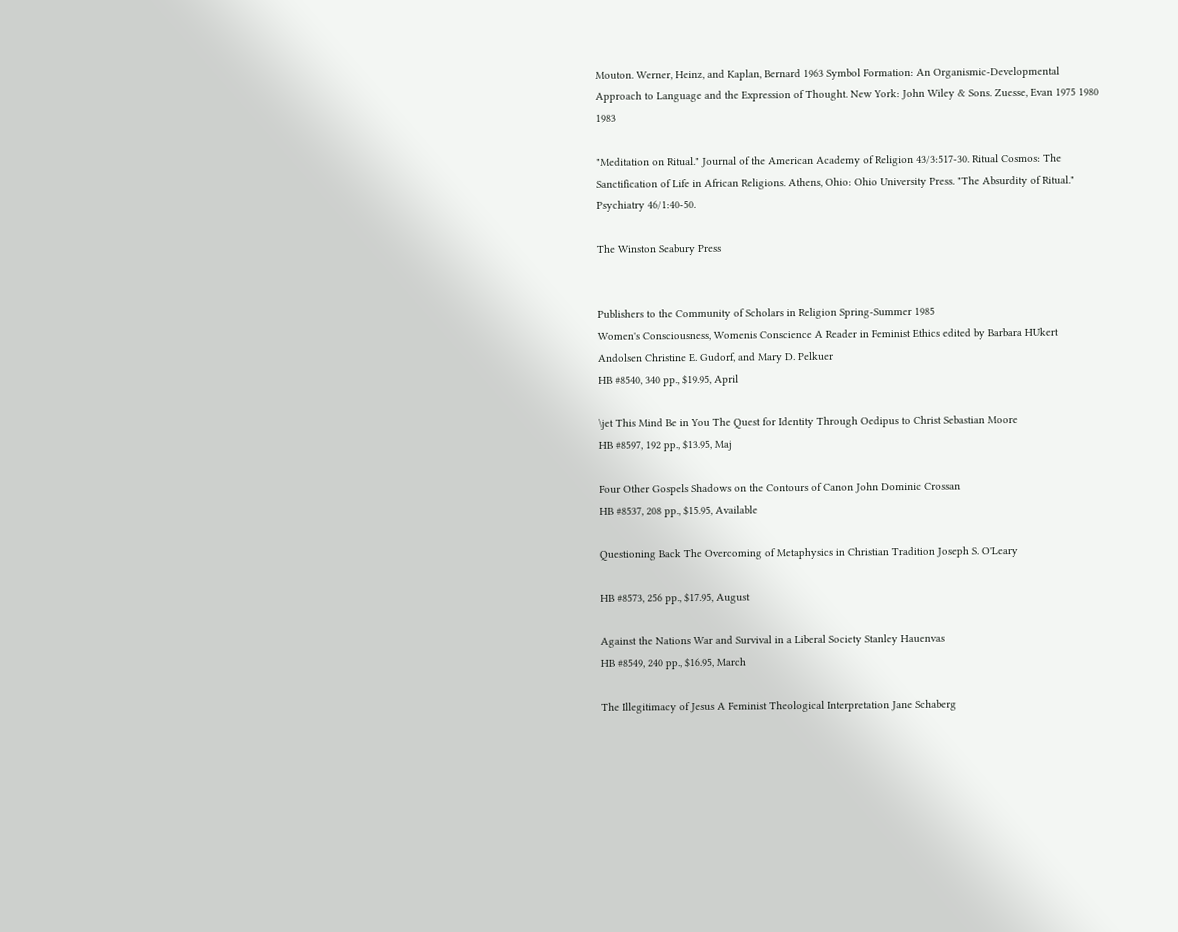Mouton. Werner, Heinz, and Kaplan, Bernard 1963 Symbol Formation: An Organismic-Developmental Approach to Language and the Expression of Thought. New York: John Wiley & Sons. Zuesse, Evan 1975 1980 1983

"Meditation on Ritual." Journal of the American Academy of Religion 43/3:517-30. Ritual Cosmos: The Sanctification of Life in African Religions. Athens, Ohio: Ohio University Press. "The Absurdity of Ritual." Psychiatry 46/1:40-50.

The Winston Seabury Press


Publishers to the Community of Scholars in Religion Spring-Summer 1985
Women's Consciousness, Womenis Conscience A Reader in Feminist Ethics edited by Barbara HUkert Andolsen Christine E. Gudorf, and Mary D. Pelkuer
HB #8540, 340 pp., $19.95, April

\jet This Mind Be in You The Quest for Identity Through Oedipus to Christ Sebastian Moore
HB #8597, 192 pp., $13.95, Maj

Four Other Gospels Shadows on the Contours of Canon John Dominic Crossan
HB #8537, 208 pp., $15.95, Available

Questioning Back The Overcoming of Metaphysics in Christian Tradition Joseph S. O'Leary

HB #8573, 256 pp., $17.95, August

Against the Nations War and Survival in a Liberal Society Stanley Hauenvas
HB #8549, 240 pp., $16.95, March

The Illegitimacy of Jesus A Feminist Theological Interpretation Jane Schaberg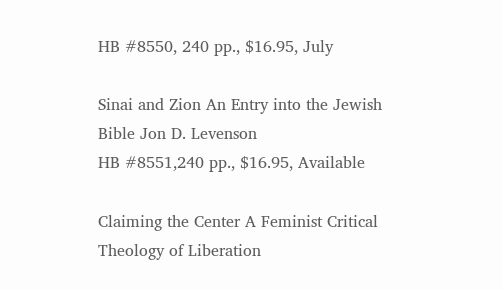HB #8550, 240 pp., $16.95, July

Sinai and Zion An Entry into the Jewish Bible Jon D. Levenson
HB #8551,240 pp., $16.95, Available

Claiming the Center A Feminist Critical Theology of Liberation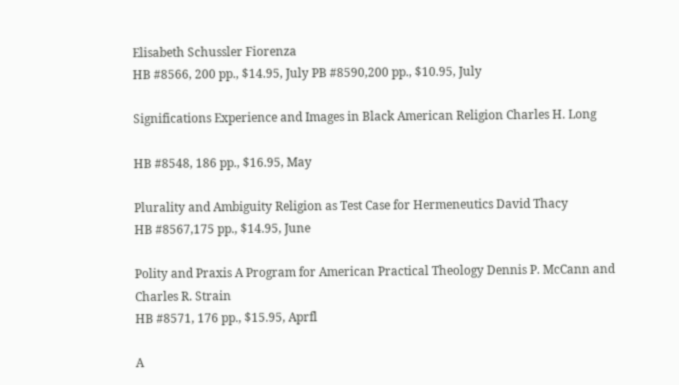Elisabeth Schussler Fiorenza
HB #8566, 200 pp., $14.95, July PB #8590,200 pp., $10.95, July

Significations Experience and Images in Black American Religion Charles H. Long

HB #8548, 186 pp., $16.95, May

Plurality and Ambiguity Religion as Test Case for Hermeneutics David Thacy
HB #8567,175 pp., $14.95, June

Polity and Praxis A Program for American Practical Theology Dennis P. McCann and Charles R. Strain
HB #8571, 176 pp., $15.95, Aprfl

A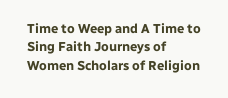Time to Weep and A Time to Sing Faith Journeys of Women Scholars of Religion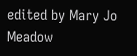edited by Mary Jo Meadow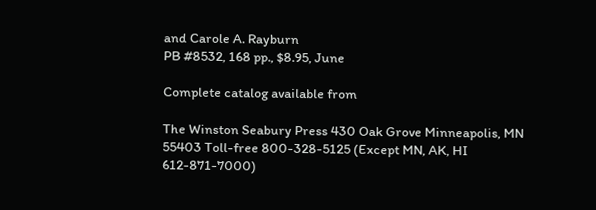and Carole A. Rayburn
PB #8532, 168 pp., $8.95, June

Complete catalog available from

The Winston Seabury Press 430 Oak Grove Minneapolis, MN 55403 Toll-free 800-328-5125 (Except MN, AK, HI 612-871-7000)